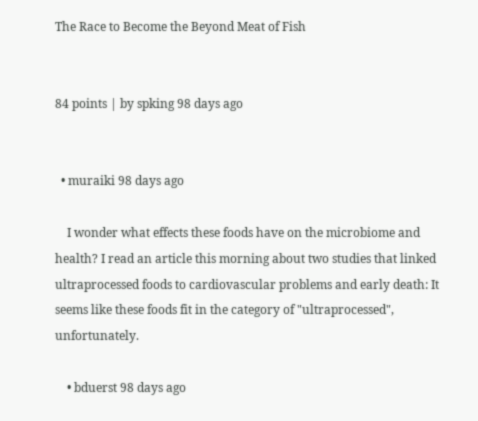The Race to Become the Beyond Meat of Fish


84 points | by spking 98 days ago


  • muraiki 98 days ago

    I wonder what effects these foods have on the microbiome and health? I read an article this morning about two studies that linked ultraprocessed foods to cardiovascular problems and early death: It seems like these foods fit in the category of "ultraprocessed", unfortunately.

    • bduerst 98 days ago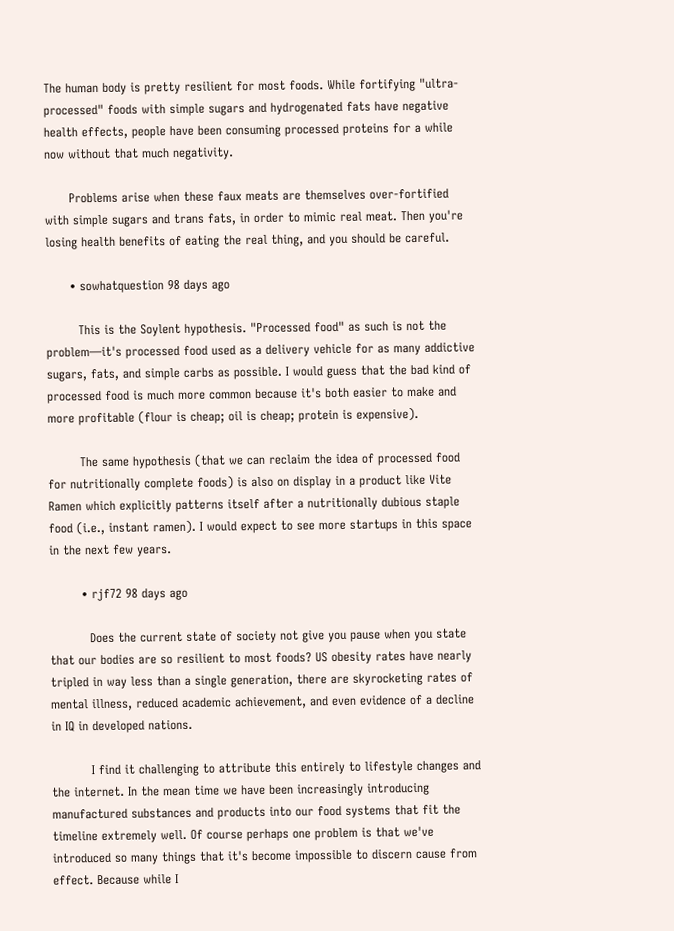The human body is pretty resilient for most foods. While fortifying "ultra-processed" foods with simple sugars and hydrogenated fats have negative health effects, people have been consuming processed proteins for a while now without that much negativity.

      Problems arise when these faux meats are themselves over-fortified with simple sugars and trans fats, in order to mimic real meat. Then you're losing health benefits of eating the real thing, and you should be careful.

      • sowhatquestion 98 days ago

        This is the Soylent hypothesis. "Processed food" as such is not the problem—it's processed food used as a delivery vehicle for as many addictive sugars, fats, and simple carbs as possible. I would guess that the bad kind of processed food is much more common because it's both easier to make and more profitable (flour is cheap; oil is cheap; protein is expensive).

        The same hypothesis (that we can reclaim the idea of processed food for nutritionally complete foods) is also on display in a product like Vite Ramen which explicitly patterns itself after a nutritionally dubious staple food (i.e., instant ramen). I would expect to see more startups in this space in the next few years.

        • rjf72 98 days ago

          Does the current state of society not give you pause when you state that our bodies are so resilient to most foods? US obesity rates have nearly tripled in way less than a single generation, there are skyrocketing rates of mental illness, reduced academic achievement, and even evidence of a decline in IQ in developed nations.

          I find it challenging to attribute this entirely to lifestyle changes and the internet. In the mean time we have been increasingly introducing manufactured substances and products into our food systems that fit the timeline extremely well. Of course perhaps one problem is that we've introduced so many things that it's become impossible to discern cause from effect. Because while I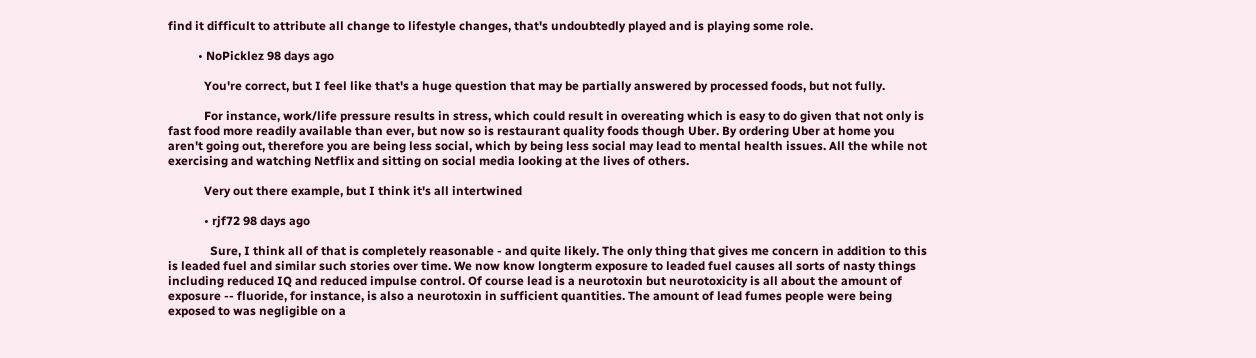find it difficult to attribute all change to lifestyle changes, that's undoubtedly played and is playing some role.

          • NoPicklez 98 days ago

            You're correct, but I feel like that's a huge question that may be partially answered by processed foods, but not fully.

            For instance, work/life pressure results in stress, which could result in overeating which is easy to do given that not only is fast food more readily available than ever, but now so is restaurant quality foods though Uber. By ordering Uber at home you aren't going out, therefore you are being less social, which by being less social may lead to mental health issues. All the while not exercising and watching Netflix and sitting on social media looking at the lives of others.

            Very out there example, but I think it's all intertwined

            • rjf72 98 days ago

              Sure, I think all of that is completely reasonable - and quite likely. The only thing that gives me concern in addition to this is leaded fuel and similar such stories over time. We now know longterm exposure to leaded fuel causes all sorts of nasty things including reduced IQ and reduced impulse control. Of course lead is a neurotoxin but neurotoxicity is all about the amount of exposure -- fluoride, for instance, is also a neurotoxin in sufficient quantities. The amount of lead fumes people were being exposed to was negligible on a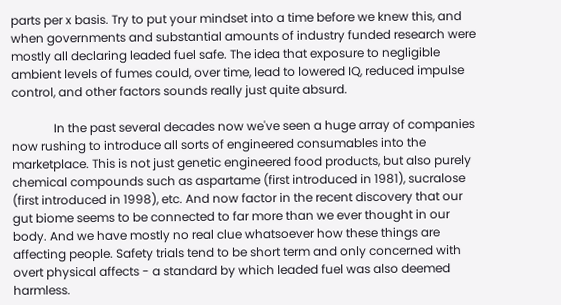parts per x basis. Try to put your mindset into a time before we knew this, and when governments and substantial amounts of industry funded research were mostly all declaring leaded fuel safe. The idea that exposure to negligible ambient levels of fumes could, over time, lead to lowered IQ, reduced impulse control, and other factors sounds really just quite absurd.

              In the past several decades now we've seen a huge array of companies now rushing to introduce all sorts of engineered consumables into the marketplace. This is not just genetic engineered food products, but also purely chemical compounds such as aspartame (first introduced in 1981), sucralose (first introduced in 1998), etc. And now factor in the recent discovery that our gut biome seems to be connected to far more than we ever thought in our body. And we have mostly no real clue whatsoever how these things are affecting people. Safety trials tend to be short term and only concerned with overt physical affects - a standard by which leaded fuel was also deemed harmless.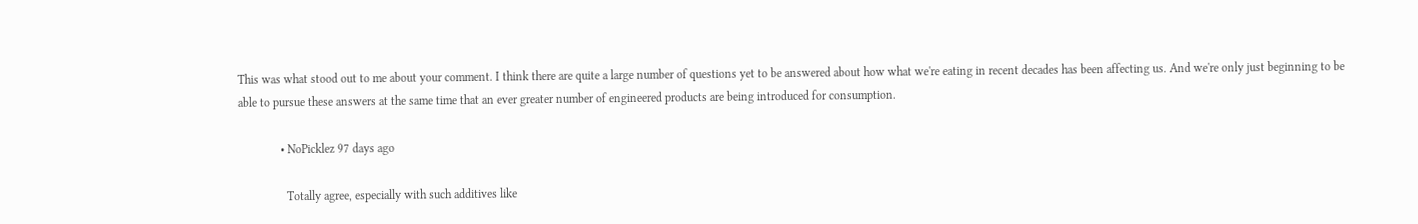This was what stood out to me about your comment. I think there are quite a large number of questions yet to be answered about how what we're eating in recent decades has been affecting us. And we're only just beginning to be able to pursue these answers at the same time that an ever greater number of engineered products are being introduced for consumption.

              • NoPicklez 97 days ago

                Totally agree, especially with such additives like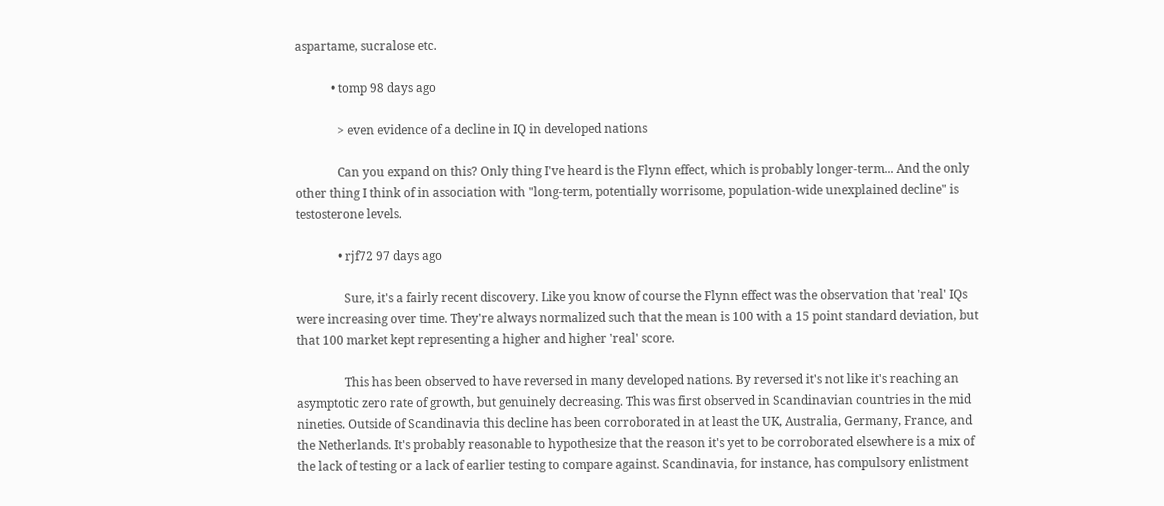aspartame, sucralose etc.

            • tomp 98 days ago

              > even evidence of a decline in IQ in developed nations

              Can you expand on this? Only thing I've heard is the Flynn effect, which is probably longer-term... And the only other thing I think of in association with "long-term, potentially worrisome, population-wide unexplained decline" is testosterone levels.

              • rjf72 97 days ago

                Sure, it's a fairly recent discovery. Like you know of course the Flynn effect was the observation that 'real' IQs were increasing over time. They're always normalized such that the mean is 100 with a 15 point standard deviation, but that 100 market kept representing a higher and higher 'real' score.

                This has been observed to have reversed in many developed nations. By reversed it's not like it's reaching an asymptotic zero rate of growth, but genuinely decreasing. This was first observed in Scandinavian countries in the mid nineties. Outside of Scandinavia this decline has been corroborated in at least the UK, Australia, Germany, France, and the Netherlands. It's probably reasonable to hypothesize that the reason it's yet to be corroborated elsewhere is a mix of the lack of testing or a lack of earlier testing to compare against. Scandinavia, for instance, has compulsory enlistment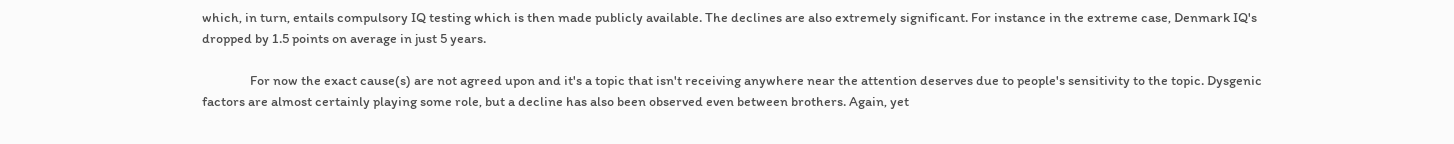which, in turn, entails compulsory IQ testing which is then made publicly available. The declines are also extremely significant. For instance in the extreme case, Denmark IQ's dropped by 1.5 points on average in just 5 years.

                For now the exact cause(s) are not agreed upon and it's a topic that isn't receiving anywhere near the attention deserves due to people's sensitivity to the topic. Dysgenic factors are almost certainly playing some role, but a decline has also been observed even between brothers. Again, yet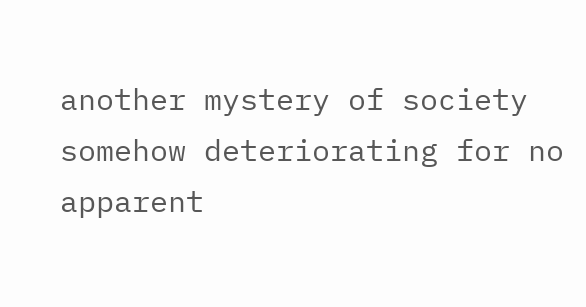another mystery of society somehow deteriorating for no apparent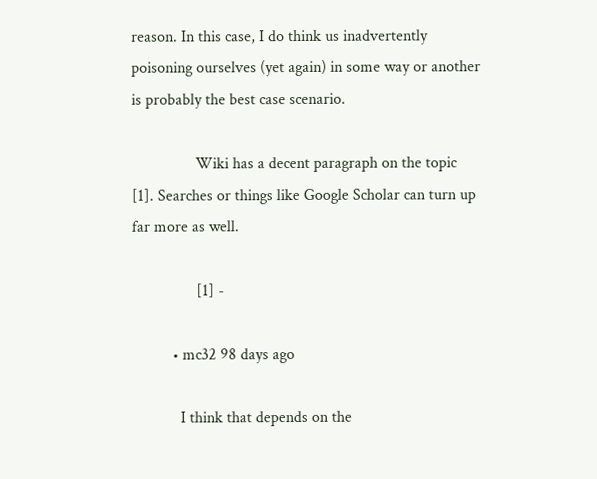reason. In this case, I do think us inadvertently poisoning ourselves (yet again) in some way or another is probably the best case scenario.

                Wiki has a decent paragraph on the topic [1]. Searches or things like Google Scholar can turn up far more as well.

                [1] -

          • mc32 98 days ago

            I think that depends on the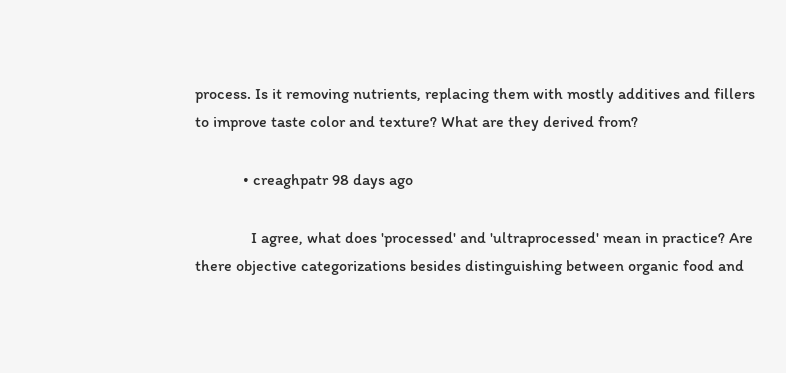process. Is it removing nutrients, replacing them with mostly additives and fillers to improve taste color and texture? What are they derived from?

            • creaghpatr 98 days ago

              I agree, what does 'processed' and 'ultraprocessed' mean in practice? Are there objective categorizations besides distinguishing between organic food and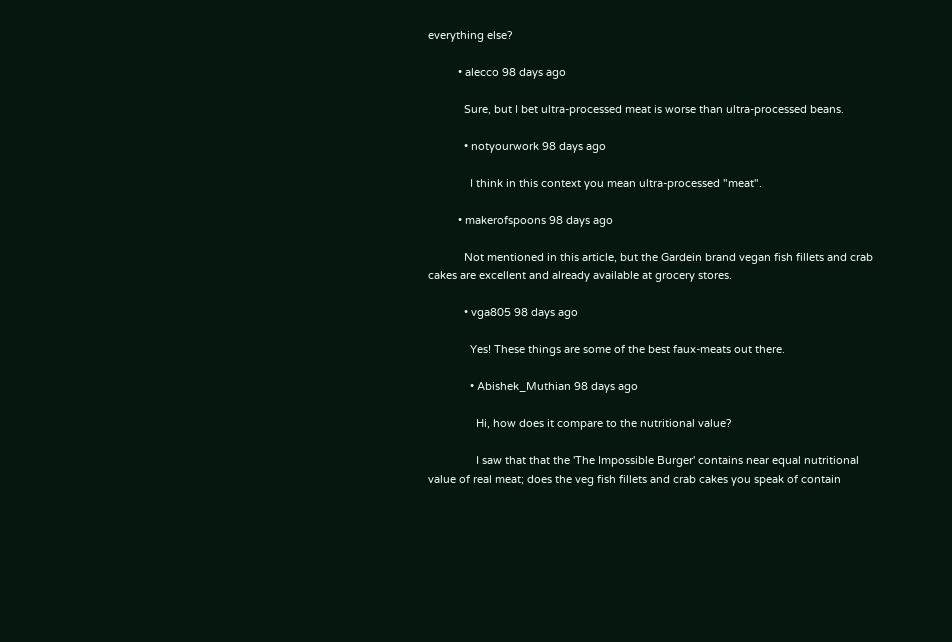everything else?

          • alecco 98 days ago

            Sure, but I bet ultra-processed meat is worse than ultra-processed beans.

            • notyourwork 98 days ago

              I think in this context you mean ultra-processed "meat".

          • makerofspoons 98 days ago

            Not mentioned in this article, but the Gardein brand vegan fish fillets and crab cakes are excellent and already available at grocery stores.

            • vga805 98 days ago

              Yes! These things are some of the best faux-meats out there.

              • Abishek_Muthian 98 days ago

                Hi, how does it compare to the nutritional value?

                I saw that that the 'The Impossible Burger' contains near equal nutritional value of real meat; does the veg fish fillets and crab cakes you speak of contain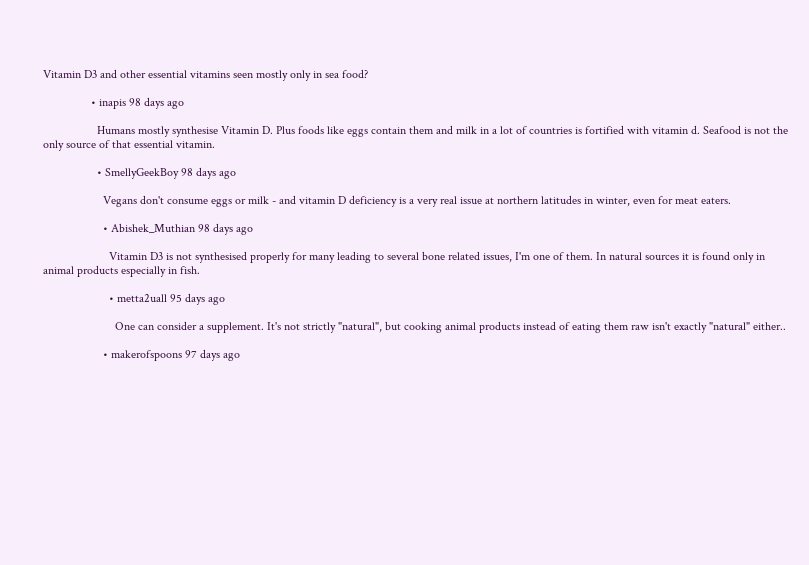Vitamin D3 and other essential vitamins seen mostly only in sea food?

                • inapis 98 days ago

                  Humans mostly synthesise Vitamin D. Plus foods like eggs contain them and milk in a lot of countries is fortified with vitamin d. Seafood is not the only source of that essential vitamin.

                  • SmellyGeekBoy 98 days ago

                    Vegans don't consume eggs or milk - and vitamin D deficiency is a very real issue at northern latitudes in winter, even for meat eaters.

                    • Abishek_Muthian 98 days ago

                      Vitamin D3 is not synthesised properly for many leading to several bone related issues, I'm one of them. In natural sources it is found only in animal products especially in fish.

                      • metta2uall 95 days ago

                        One can consider a supplement. It's not strictly "natural", but cooking animal products instead of eating them raw isn't exactly "natural" either..

                    • makerofspoons 97 days ago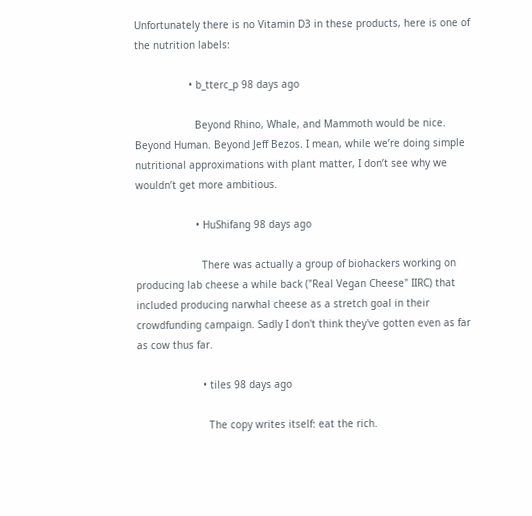Unfortunately there is no Vitamin D3 in these products, here is one of the nutrition labels:

                  • b_tterc_p 98 days ago

                    Beyond Rhino, Whale, and Mammoth would be nice. Beyond Human. Beyond Jeff Bezos. I mean, while we’re doing simple nutritional approximations with plant matter, I don’t see why we wouldn’t get more ambitious.

                    • HuShifang 98 days ago

                      There was actually a group of biohackers working on producing lab cheese a while back ("Real Vegan Cheese" IIRC) that included producing narwhal cheese as a stretch goal in their crowdfunding campaign. Sadly I don't think they've gotten even as far as cow thus far.

                      • tiles 98 days ago

                        The copy writes itself: eat the rich.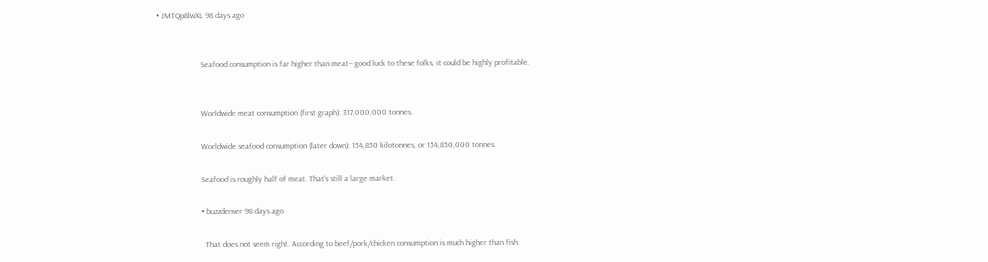• JMTQp8lwXL 98 days ago


                      Seafood consumption is far higher than meat-- good luck to these folks, it could be highly profitable.


                      Worldwide meat consumption (first graph): 317,000,000 tonnes.

                      Worldwide seafood consumption (later down): 154,850 kilotonnes, or 154,850,000 tonnes.

                      Seafood is roughly half of meat. That's still a large market.

                      • buzzdenver 98 days ago

                        That does not seem right. According to beef/pork/chicken consumption is much higher than fish.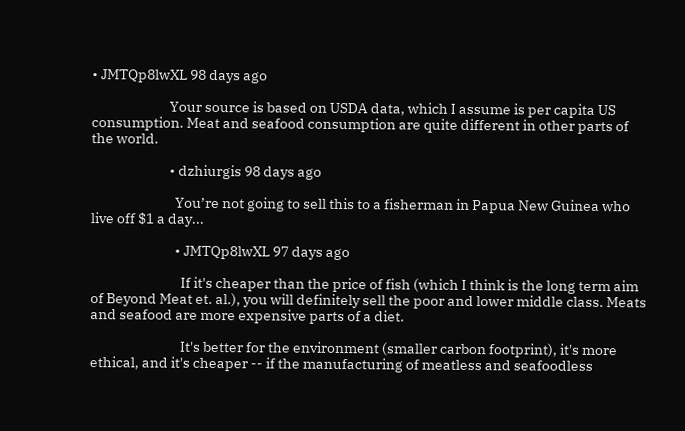• JMTQp8lwXL 98 days ago

                          Your source is based on USDA data, which I assume is per capita US consumption. Meat and seafood consumption are quite different in other parts of the world.

                          • dzhiurgis 98 days ago

                            You’re not going to sell this to a fisherman in Papua New Guinea who live off $1 a day...

                            • JMTQp8lwXL 97 days ago

                              If it's cheaper than the price of fish (which I think is the long term aim of Beyond Meat et. al.), you will definitely sell the poor and lower middle class. Meats and seafood are more expensive parts of a diet.

                              It's better for the environment (smaller carbon footprint), it's more ethical, and it's cheaper -- if the manufacturing of meatless and seafoodless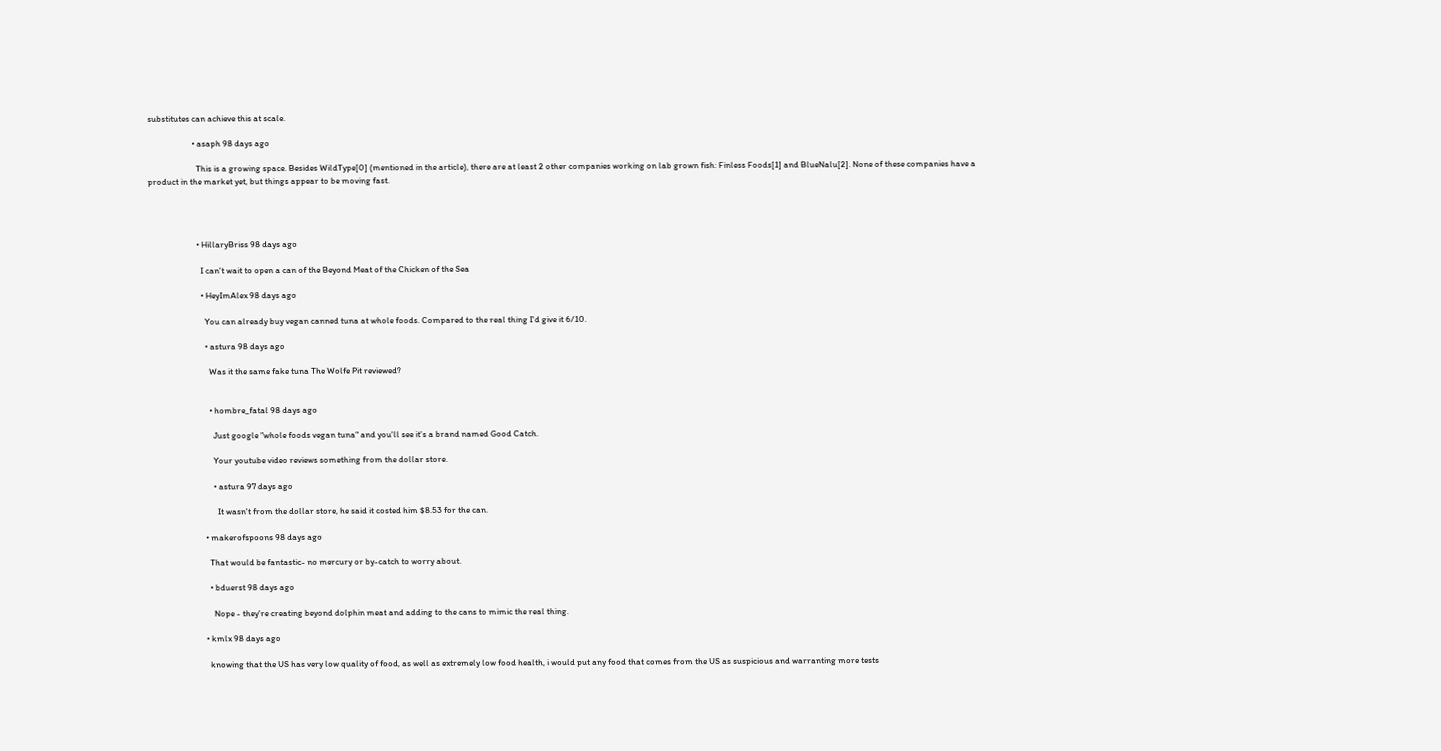substitutes can achieve this at scale.

                      • asaph 98 days ago

                        This is a growing space. Besides WildType[0] (mentioned in the article), there are at least 2 other companies working on lab grown fish: Finless Foods[1] and BlueNalu[2]. None of these companies have a product in the market yet, but things appear to be moving fast.




                        • HillaryBriss 98 days ago

                          I can't wait to open a can of the Beyond Meat of the Chicken of the Sea

                          • HeyImAlex 98 days ago

                            You can already buy vegan canned tuna at whole foods. Compared to the real thing I'd give it 6/10.

                            • astura 98 days ago

                              Was it the same fake tuna The Wolfe Pit reviewed?


                              • hombre_fatal 98 days ago

                                Just google "whole foods vegan tuna" and you'll see it's a brand named Good Catch.

                                Your youtube video reviews something from the dollar store.

                                • astura 97 days ago

                                  It wasn't from the dollar store, he said it costed him $8.53 for the can.

                            • makerofspoons 98 days ago

                              That would be fantastic- no mercury or by-catch to worry about.

                              • bduerst 98 days ago

                                Nope - they're creating beyond dolphin meat and adding to the cans to mimic the real thing.

                            • kmlx 98 days ago

                              knowing that the US has very low quality of food, as well as extremely low food health, i would put any food that comes from the US as suspicious and warranting more tests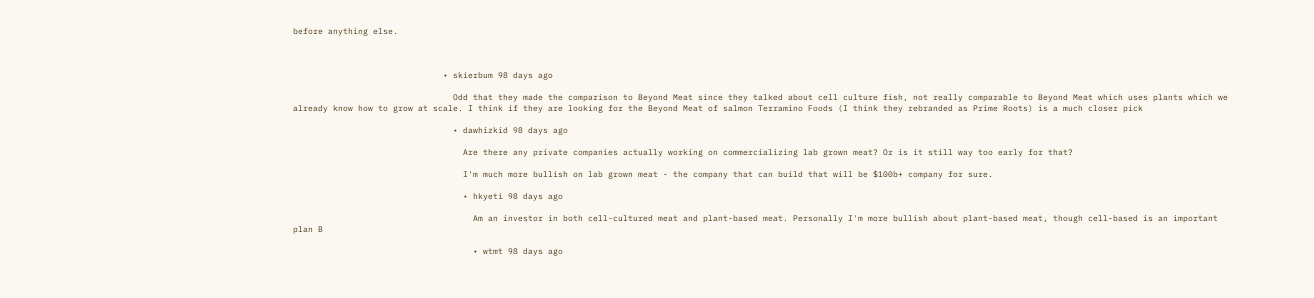before anything else.



                              • skierbum 98 days ago

                                Odd that they made the comparison to Beyond Meat since they talked about cell culture fish, not really comparable to Beyond Meat which uses plants which we already know how to grow at scale. I think if they are looking for the Beyond Meat of salmon Terramino Foods (I think they rebranded as Prime Roots) is a much closer pick

                                • dawhizkid 98 days ago

                                  Are there any private companies actually working on commercializing lab grown meat? Or is it still way too early for that?

                                  I'm much more bullish on lab grown meat - the company that can build that will be $100b+ company for sure.

                                  • hkyeti 98 days ago

                                    Am an investor in both cell-cultured meat and plant-based meat. Personally I'm more bullish about plant-based meat, though cell-based is an important plan B

                                    • wtmt 98 days ago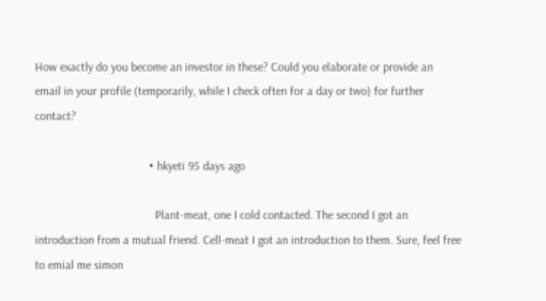How exactly do you become an investor in these? Could you elaborate or provide an email in your profile (temporarily, while I check often for a day or two) for further contact?

                                      • hkyeti 95 days ago

                                        Plant-meat, one I cold contacted. The second I got an introduction from a mutual friend. Cell-meat I got an introduction to them. Sure, feel free to emial me simon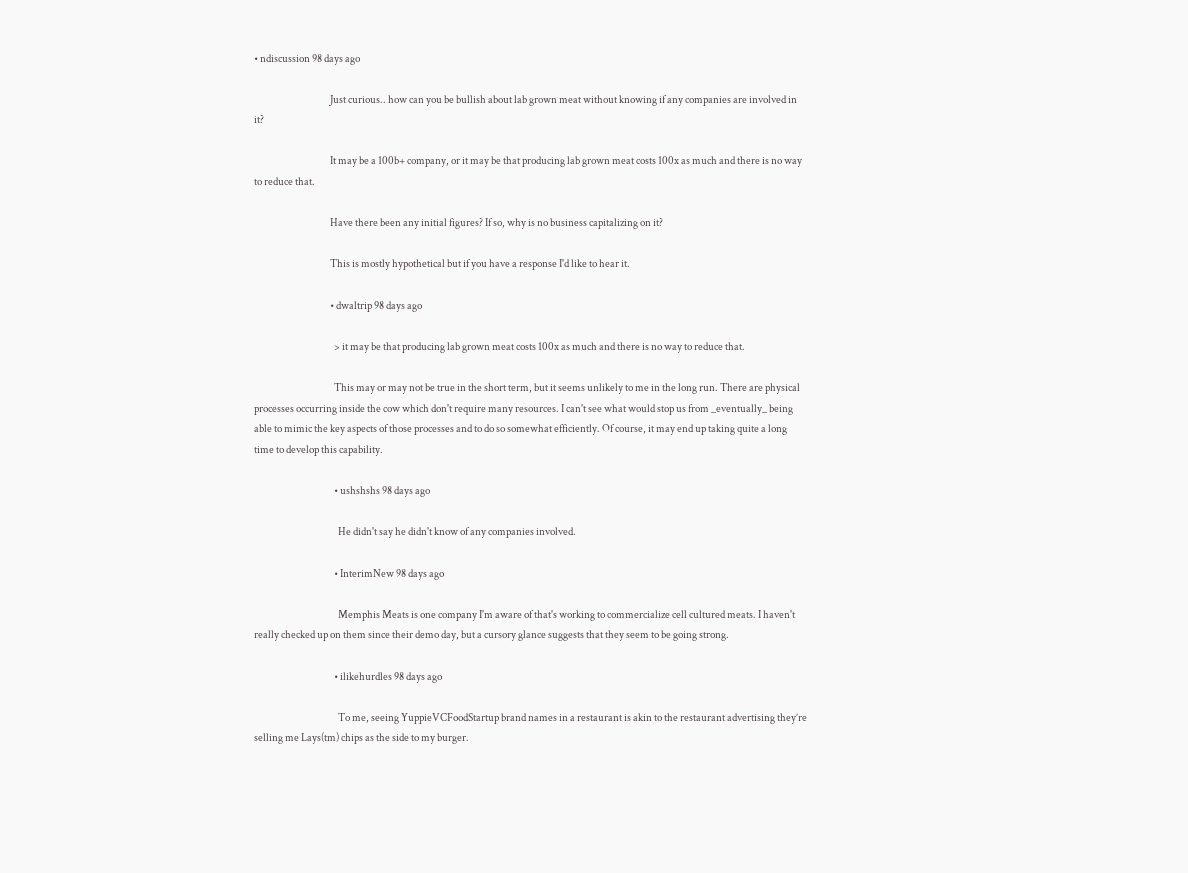• ndiscussion 98 days ago

                                      Just curious.. how can you be bullish about lab grown meat without knowing if any companies are involved in it?

                                      It may be a 100b+ company, or it may be that producing lab grown meat costs 100x as much and there is no way to reduce that.

                                      Have there been any initial figures? If so, why is no business capitalizing on it?

                                      This is mostly hypothetical but if you have a response I'd like to hear it.

                                      • dwaltrip 98 days ago

                                        > it may be that producing lab grown meat costs 100x as much and there is no way to reduce that.

                                        This may or may not be true in the short term, but it seems unlikely to me in the long run. There are physical processes occurring inside the cow which don't require many resources. I can't see what would stop us from _eventually_ being able to mimic the key aspects of those processes and to do so somewhat efficiently. Of course, it may end up taking quite a long time to develop this capability.

                                        • ushshshs 98 days ago

                                          He didn't say he didn't know of any companies involved.

                                        • InterimNew 98 days ago

                                          Memphis Meats is one company I'm aware of that's working to commercialize cell cultured meats. I haven't really checked up on them since their demo day, but a cursory glance suggests that they seem to be going strong.

                                        • ilikehurdles 98 days ago

                                          To me, seeing YuppieVCFoodStartup brand names in a restaurant is akin to the restaurant advertising they’re selling me Lays(tm) chips as the side to my burger.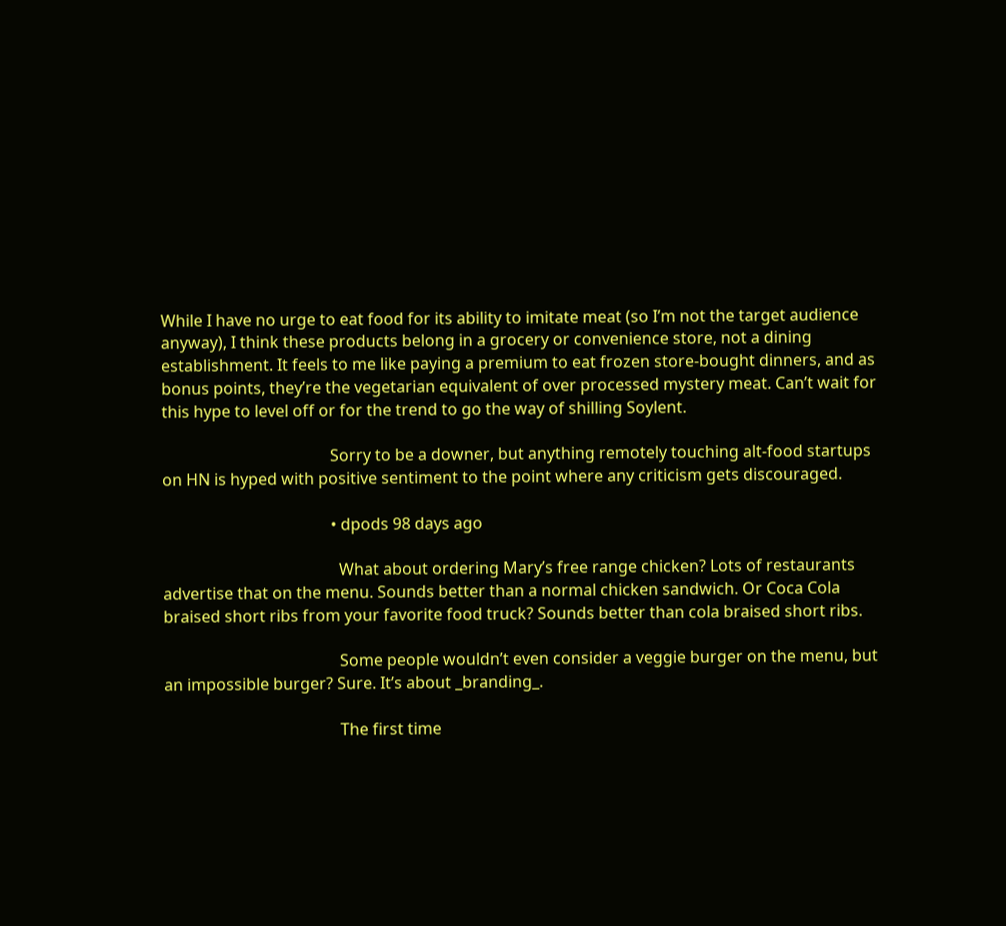While I have no urge to eat food for its ability to imitate meat (so I’m not the target audience anyway), I think these products belong in a grocery or convenience store, not a dining establishment. It feels to me like paying a premium to eat frozen store-bought dinners, and as bonus points, they’re the vegetarian equivalent of over processed mystery meat. Can’t wait for this hype to level off or for the trend to go the way of shilling Soylent.

                                          Sorry to be a downer, but anything remotely touching alt-food startups on HN is hyped with positive sentiment to the point where any criticism gets discouraged.

                                          • dpods 98 days ago

                                            What about ordering Mary’s free range chicken? Lots of restaurants advertise that on the menu. Sounds better than a normal chicken sandwich. Or Coca Cola braised short ribs from your favorite food truck? Sounds better than cola braised short ribs.

                                            Some people wouldn’t even consider a veggie burger on the menu, but an impossible burger? Sure. It’s about _branding_.

                                            The first time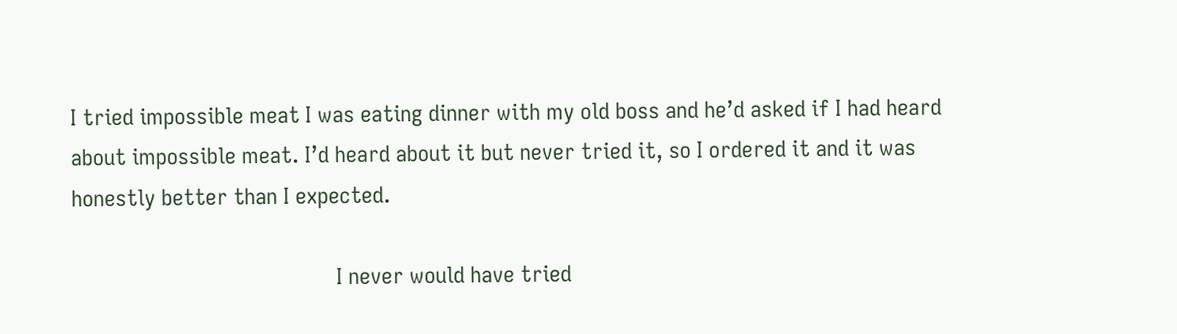I tried impossible meat I was eating dinner with my old boss and he’d asked if I had heard about impossible meat. I’d heard about it but never tried it, so I ordered it and it was honestly better than I expected.

                                            I never would have tried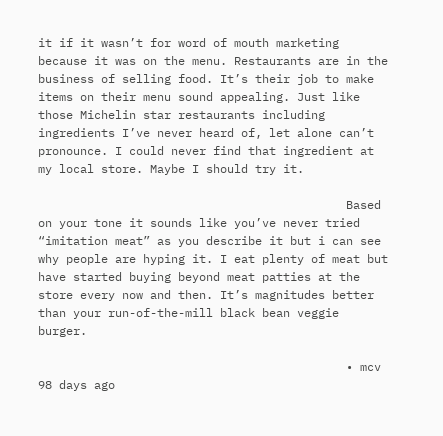it if it wasn’t for word of mouth marketing because it was on the menu. Restaurants are in the business of selling food. It’s their job to make items on their menu sound appealing. Just like those Michelin star restaurants including ingredients I’ve never heard of, let alone can’t pronounce. I could never find that ingredient at my local store. Maybe I should try it.

                                            Based on your tone it sounds like you’ve never tried “imitation meat” as you describe it but i can see why people are hyping it. I eat plenty of meat but have started buying beyond meat patties at the store every now and then. It’s magnitudes better than your run-of-the-mill black bean veggie burger.

                                            • mcv 98 days ago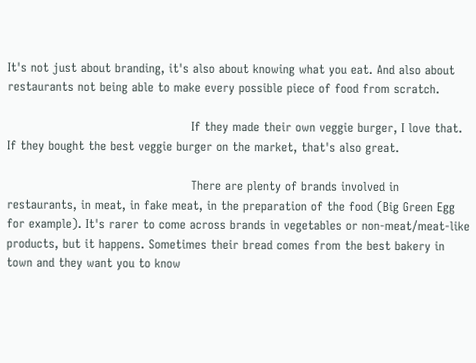It's not just about branding, it's also about knowing what you eat. And also about restaurants not being able to make every possible piece of food from scratch.

                                              If they made their own veggie burger, I love that. If they bought the best veggie burger on the market, that's also great.

                                              There are plenty of brands involved in restaurants, in meat, in fake meat, in the preparation of the food (Big Green Egg for example). It's rarer to come across brands in vegetables or non-meat/meat-like products, but it happens. Sometimes their bread comes from the best bakery in town and they want you to know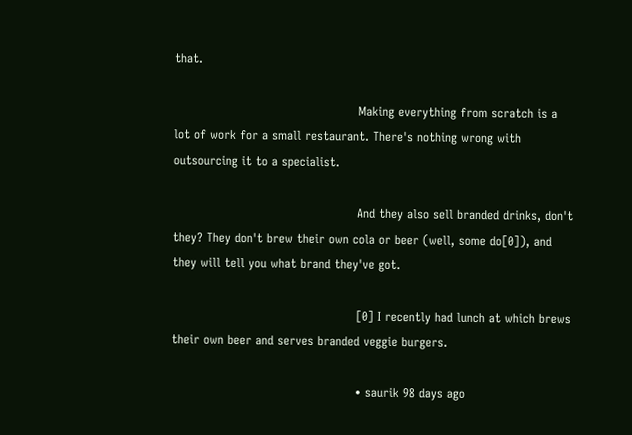that.

                                              Making everything from scratch is a lot of work for a small restaurant. There's nothing wrong with outsourcing it to a specialist.

                                              And they also sell branded drinks, don't they? They don't brew their own cola or beer (well, some do[0]), and they will tell you what brand they've got.

                                              [0] I recently had lunch at which brews their own beer and serves branded veggie burgers.

                                              • saurik 98 days ago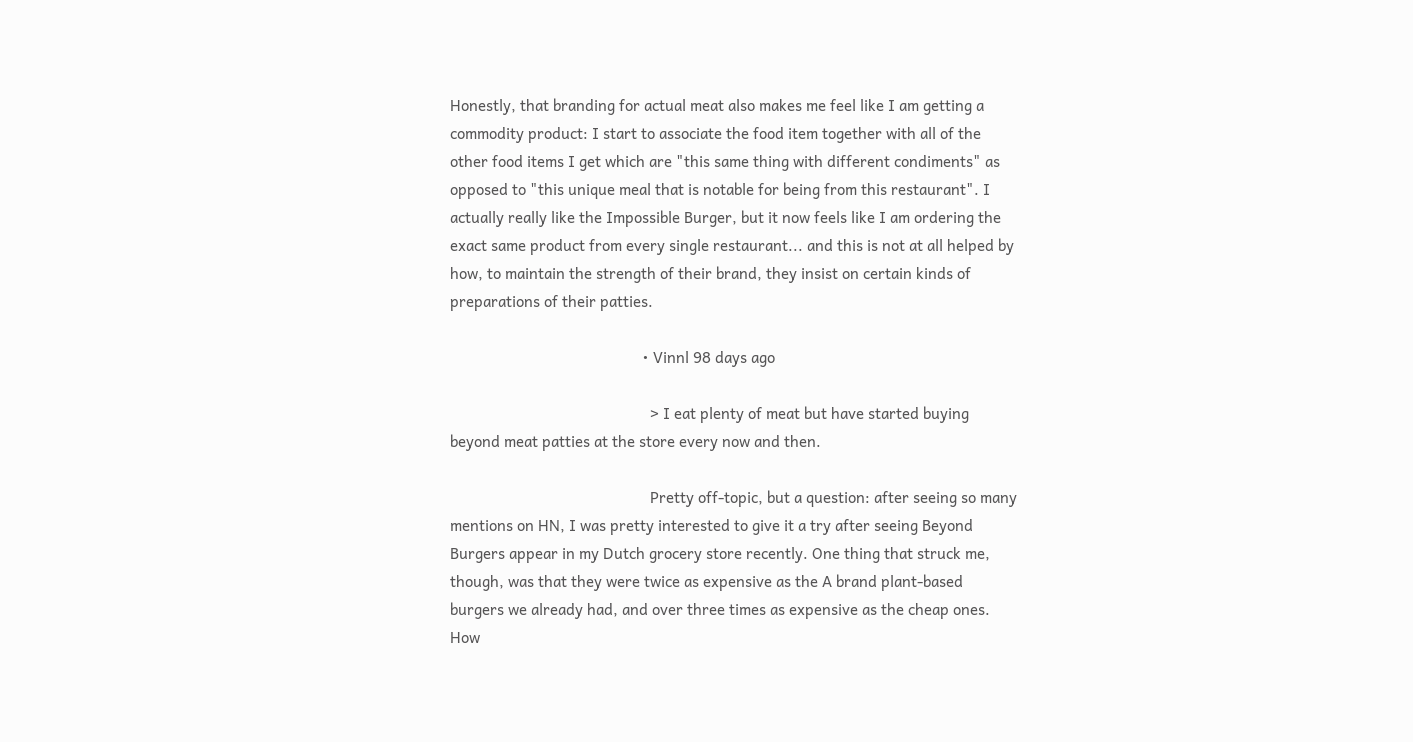Honestly, that branding for actual meat also makes me feel like I am getting a commodity product: I start to associate the food item together with all of the other food items I get which are "this same thing with different condiments" as opposed to "this unique meal that is notable for being from this restaurant". I actually really like the Impossible Burger, but it now feels like I am ordering the exact same product from every single restaurant... and this is not at all helped by how, to maintain the strength of their brand, they insist on certain kinds of preparations of their patties.

                                                • Vinnl 98 days ago

                                                  > I eat plenty of meat but have started buying beyond meat patties at the store every now and then.

                                                  Pretty off-topic, but a question: after seeing so many mentions on HN, I was pretty interested to give it a try after seeing Beyond Burgers appear in my Dutch grocery store recently. One thing that struck me, though, was that they were twice as expensive as the A brand plant-based burgers we already had, and over three times as expensive as the cheap ones. How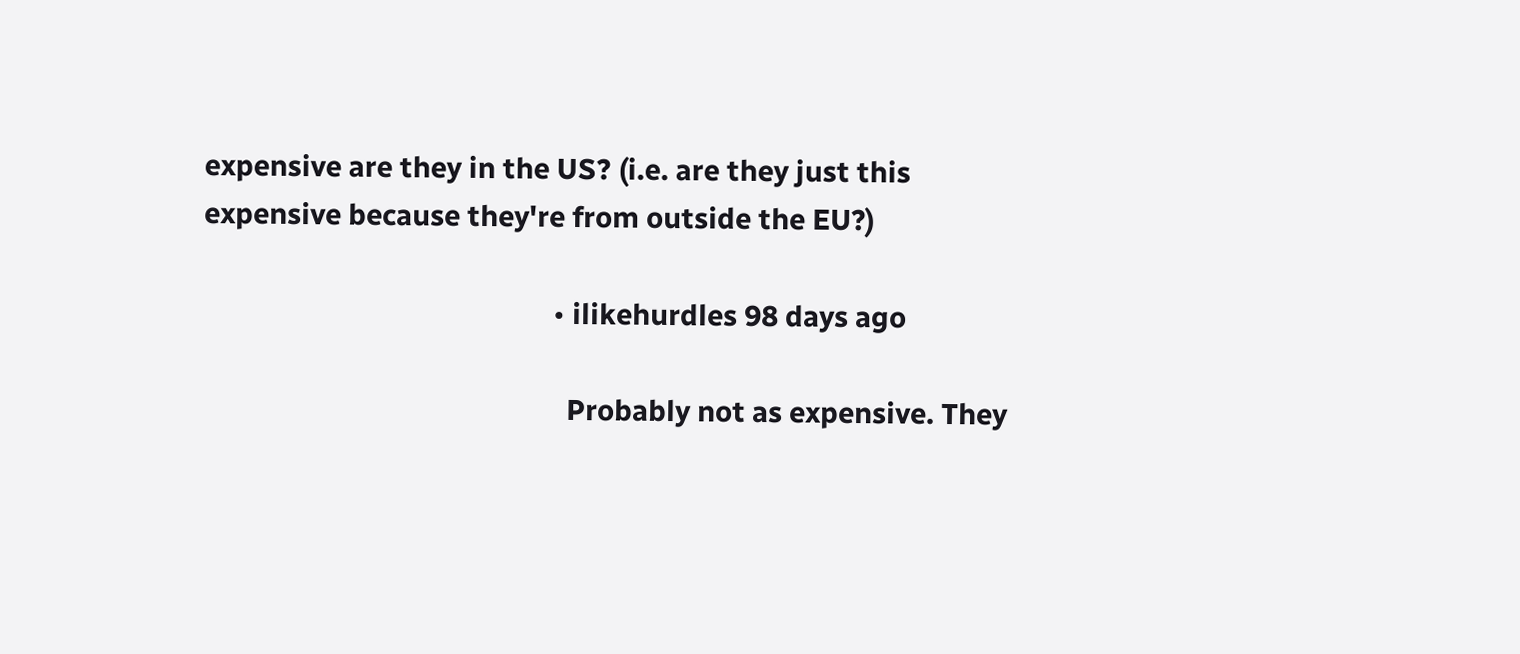expensive are they in the US? (i.e. are they just this expensive because they're from outside the EU?)

                                                  • ilikehurdles 98 days ago

                                                    Probably not as expensive. They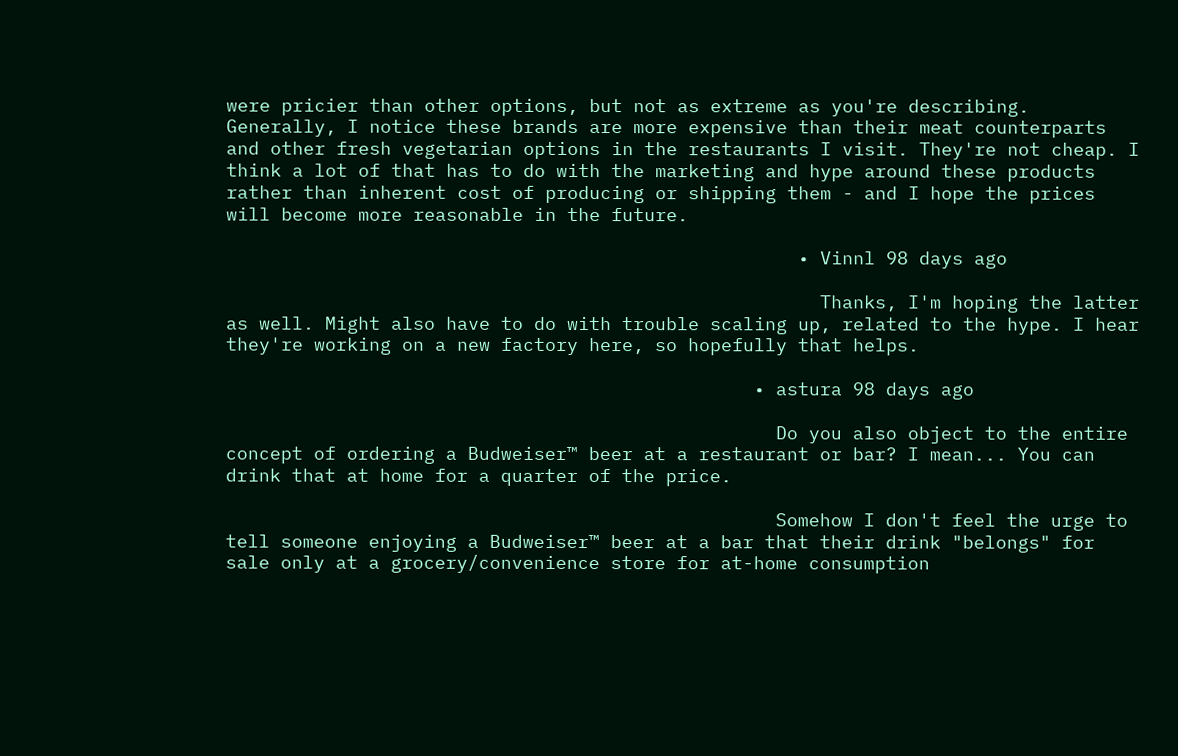were pricier than other options, but not as extreme as you're describing. Generally, I notice these brands are more expensive than their meat counterparts and other fresh vegetarian options in the restaurants I visit. They're not cheap. I think a lot of that has to do with the marketing and hype around these products rather than inherent cost of producing or shipping them - and I hope the prices will become more reasonable in the future.

                                                    • Vinnl 98 days ago

                                                      Thanks, I'm hoping the latter as well. Might also have to do with trouble scaling up, related to the hype. I hear they're working on a new factory here, so hopefully that helps.

                                                • astura 98 days ago

                                                  Do you also object to the entire concept of ordering a Budweiser™ beer at a restaurant or bar? I mean... You can drink that at home for a quarter of the price.

                                                  Somehow I don't feel the urge to tell someone enjoying a Budweiser™ beer at a bar that their drink "belongs" for sale only at a grocery/convenience store for at-home consumption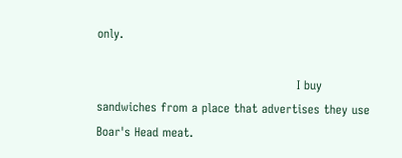only.

                                                  I buy sandwiches from a place that advertises they use Boar's Head meat.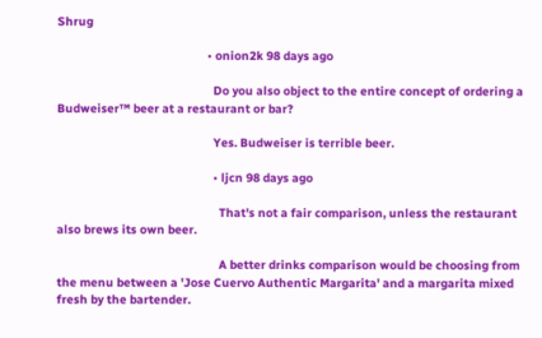Shrug

                                                  • onion2k 98 days ago

                                                    Do you also object to the entire concept of ordering a Budweiser™ beer at a restaurant or bar?

                                                    Yes. Budweiser is terrible beer.

                                                    • ljcn 98 days ago

                                                      That's not a fair comparison, unless the restaurant also brews its own beer.

                                                      A better drinks comparison would be choosing from the menu between a 'Jose Cuervo Authentic Margarita' and a margarita mixed fresh by the bartender.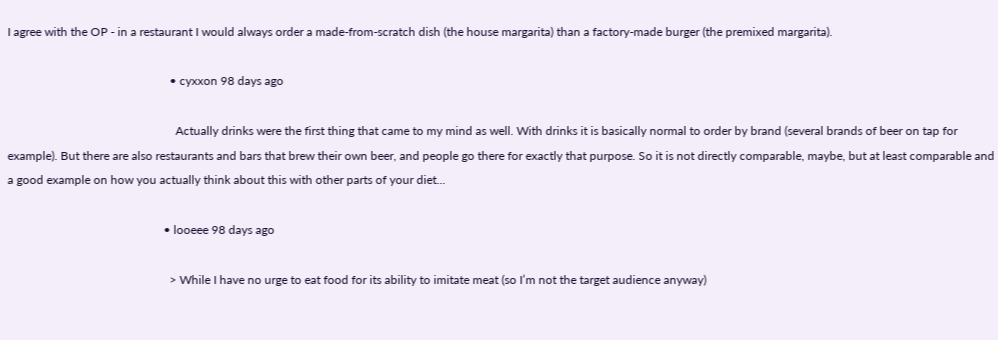I agree with the OP - in a restaurant I would always order a made-from-scratch dish (the house margarita) than a factory-made burger (the premixed margarita).

                                                      • cyxxon 98 days ago

                                                        Actually drinks were the first thing that came to my mind as well. With drinks it is basically normal to order by brand (several brands of beer on tap for example). But there are also restaurants and bars that brew their own beer, and people go there for exactly that purpose. So it is not directly comparable, maybe, but at least comparable and a good example on how you actually think about this with other parts of your diet...

                                                    • looeee 98 days ago

                                                      > While I have no urge to eat food for its ability to imitate meat (so I’m not the target audience anyway)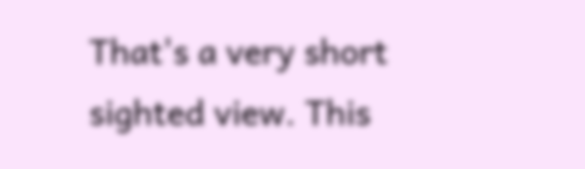That's a very short sighted view. This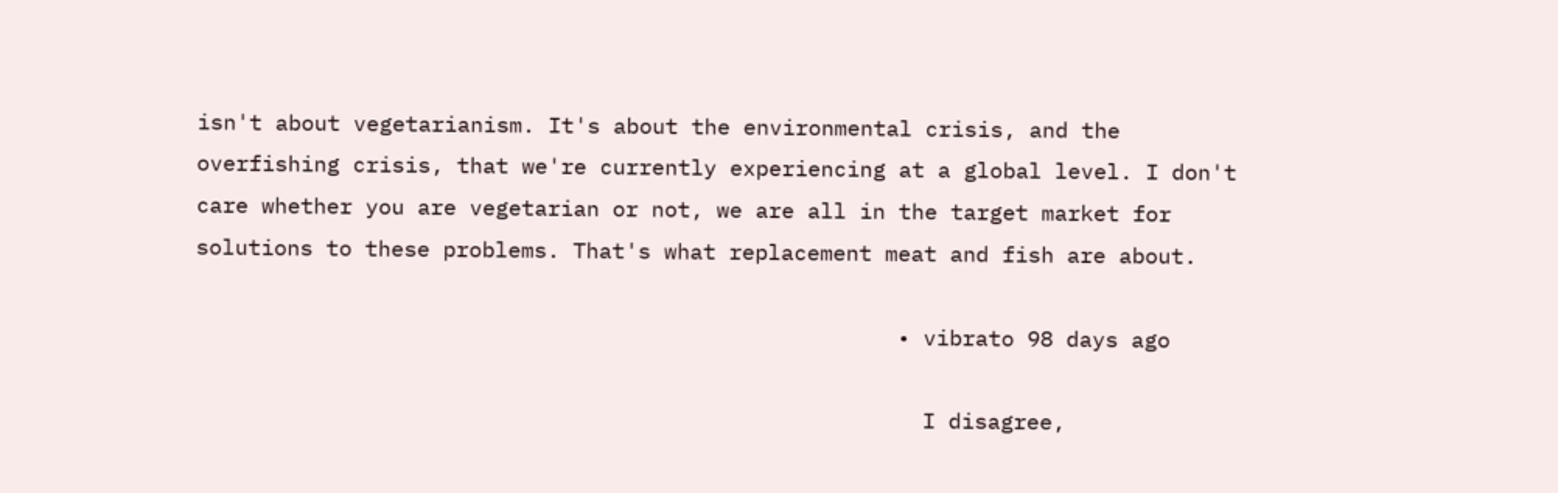isn't about vegetarianism. It's about the environmental crisis, and the overfishing crisis, that we're currently experiencing at a global level. I don't care whether you are vegetarian or not, we are all in the target market for solutions to these problems. That's what replacement meat and fish are about.

                                                      • vibrato 98 days ago

                                                        I disagree,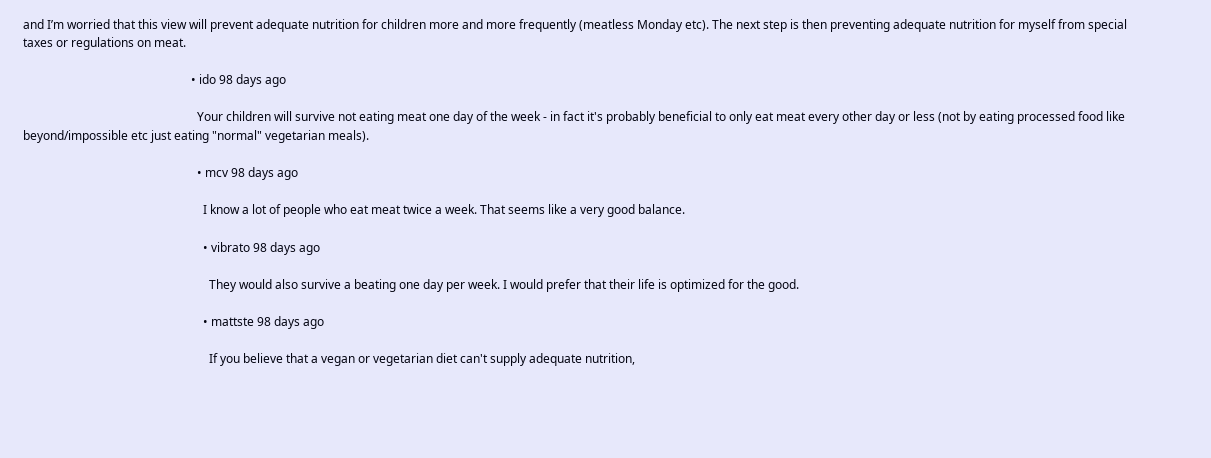and I’m worried that this view will prevent adequate nutrition for children more and more frequently (meatless Monday etc). The next step is then preventing adequate nutrition for myself from special taxes or regulations on meat.

                                                        • ido 98 days ago

                                                          Your children will survive not eating meat one day of the week - in fact it's probably beneficial to only eat meat every other day or less (not by eating processed food like beyond/impossible etc just eating "normal" vegetarian meals).

                                                          • mcv 98 days ago

                                                            I know a lot of people who eat meat twice a week. That seems like a very good balance.

                                                            • vibrato 98 days ago

                                                              They would also survive a beating one day per week. I would prefer that their life is optimized for the good.

                                                            • mattste 98 days ago

                                                              If you believe that a vegan or vegetarian diet can't supply adequate nutrition,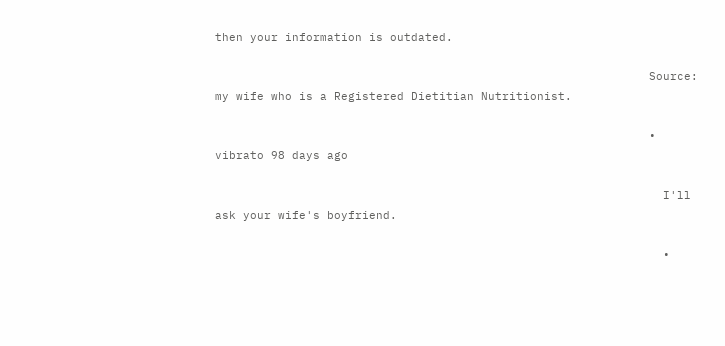then your information is outdated.

                                                              Source: my wife who is a Registered Dietitian Nutritionist.

                                                              • vibrato 98 days ago

                                                                I'll ask your wife's boyfriend.

                                                                •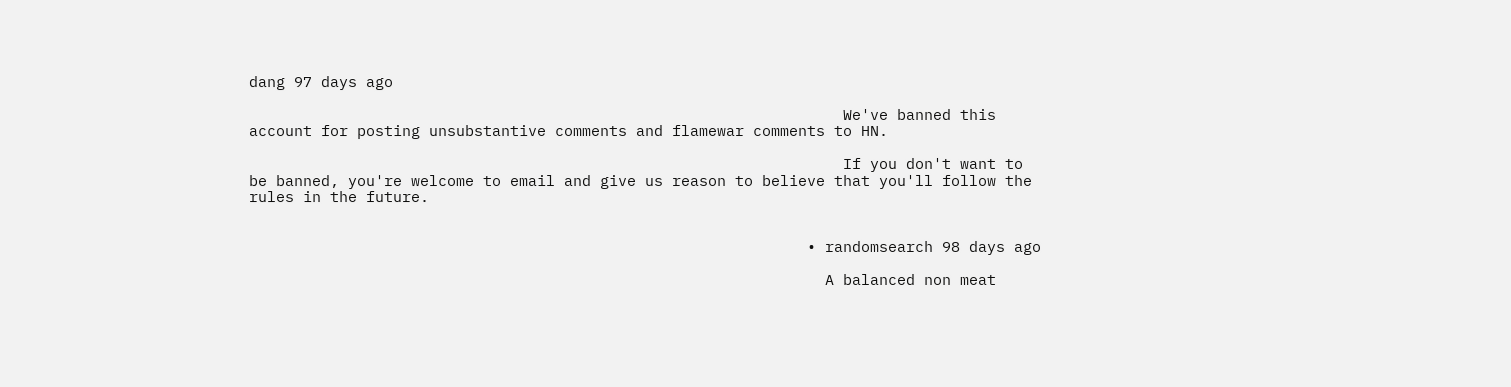dang 97 days ago

                                                                  We've banned this account for posting unsubstantive comments and flamewar comments to HN.

                                                                  If you don't want to be banned, you're welcome to email and give us reason to believe that you'll follow the rules in the future.


                                                              • randomsearch 98 days ago

                                                                A balanced non meat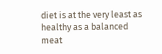diet is at the very least as healthy as a balanced meat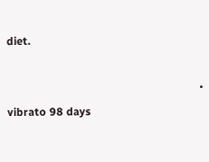diet.

                                                                • vibrato 98 days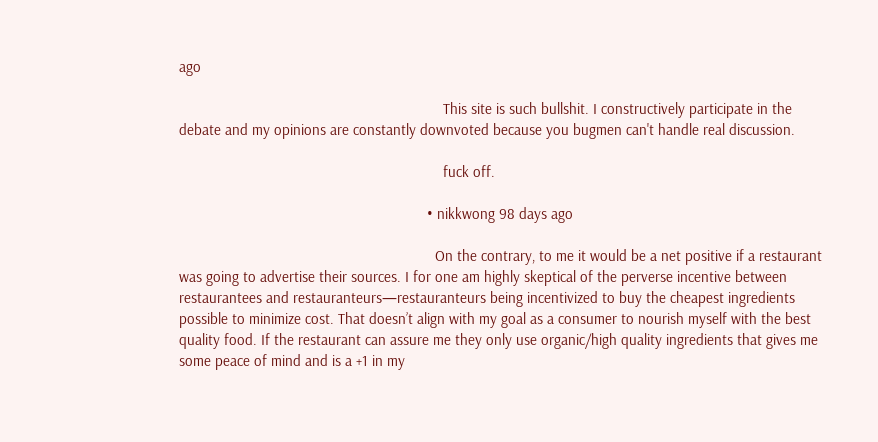ago

                                                                  This site is such bullshit. I constructively participate in the debate and my opinions are constantly downvoted because you bugmen can't handle real discussion.

                                                                  fuck off.

                                                              • nikkwong 98 days ago

                                                                On the contrary, to me it would be a net positive if a restaurant was going to advertise their sources. I for one am highly skeptical of the perverse incentive between restaurantees and restauranteurs—restauranteurs being incentivized to buy the cheapest ingredients possible to minimize cost. That doesn’t align with my goal as a consumer to nourish myself with the best quality food. If the restaurant can assure me they only use organic/high quality ingredients that gives me some peace of mind and is a +1 in my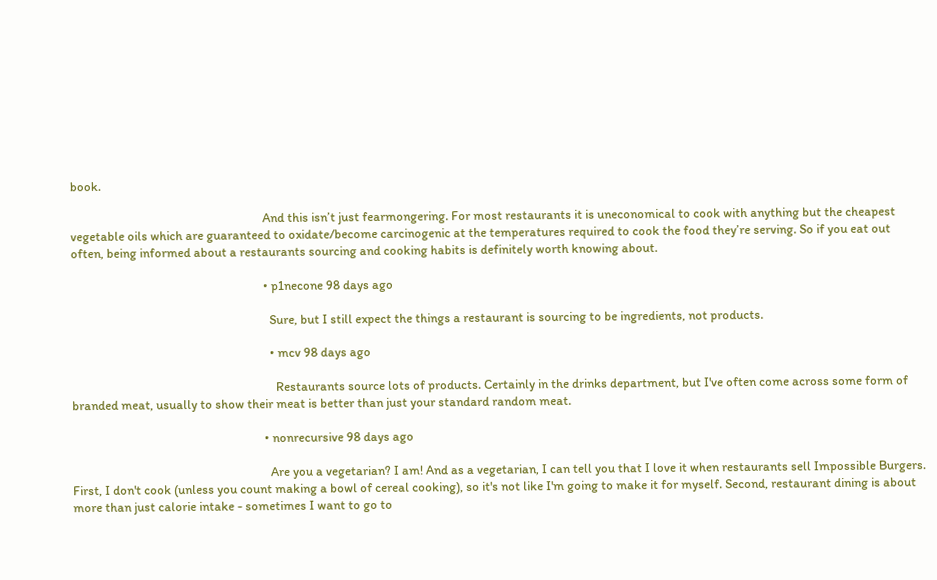book.

                                                                And this isn’t just fearmongering. For most restaurants it is uneconomical to cook with anything but the cheapest vegetable oils which are guaranteed to oxidate/become carcinogenic at the temperatures required to cook the food they’re serving. So if you eat out often, being informed about a restaurants sourcing and cooking habits is definitely worth knowing about.

                                                                • p1necone 98 days ago

                                                                  Sure, but I still expect the things a restaurant is sourcing to be ingredients, not products.

                                                                  • mcv 98 days ago

                                                                    Restaurants source lots of products. Certainly in the drinks department, but I've often come across some form of branded meat, usually to show their meat is better than just your standard random meat.

                                                                • nonrecursive 98 days ago

                                                                  Are you a vegetarian? I am! And as a vegetarian, I can tell you that I love it when restaurants sell Impossible Burgers. First, I don't cook (unless you count making a bowl of cereal cooking), so it's not like I'm going to make it for myself. Second, restaurant dining is about more than just calorie intake - sometimes I want to go to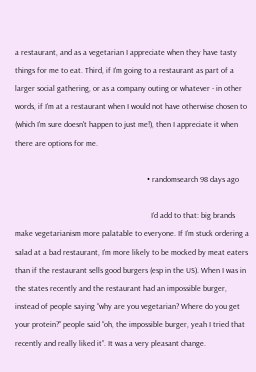a restaurant, and as a vegetarian I appreciate when they have tasty things for me to eat. Third, if I'm going to a restaurant as part of a larger social gathering, or as a company outing or whatever - in other words, if I'm at a restaurant when I would not have otherwise chosen to (which I'm sure doesn't happen to just me!), then I appreciate it when there are options for me.

                                                                  • randomsearch 98 days ago

                                                                    I’d add to that: big brands make vegetarianism more palatable to everyone. If I’m stuck ordering a salad at a bad restaurant, I’m more likely to be mocked by meat eaters than if the restaurant sells good burgers (esp in the US). When I was in the states recently and the restaurant had an impossible burger, instead of people saying “why are you vegetarian? Where do you get your protein?” people said “oh, the impossible burger, yeah I tried that recently and really liked it”. It was a very pleasant change.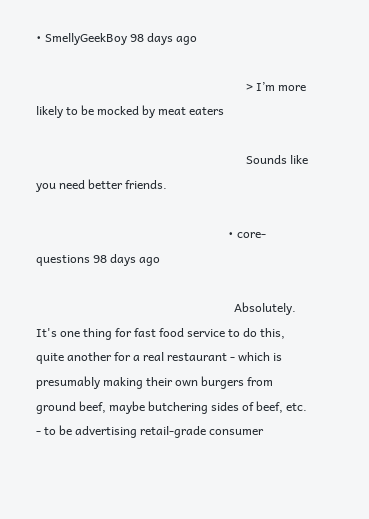• SmellyGeekBoy 98 days ago

                                                                      > I’m more likely to be mocked by meat eaters

                                                                      Sounds like you need better friends.

                                                                • core-questions 98 days ago

                                                                  Absolutely. It's one thing for fast food service to do this, quite another for a real restaurant - which is presumably making their own burgers from ground beef, maybe butchering sides of beef, etc. - to be advertising retail-grade consumer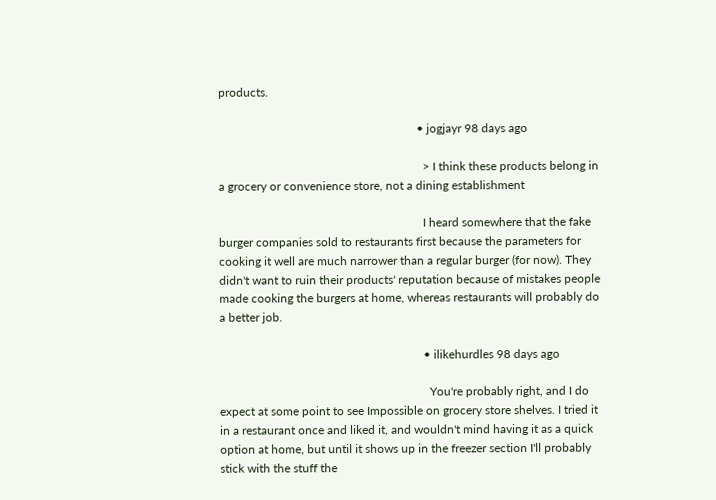products.

                                                                  • jogjayr 98 days ago

                                                                    > I think these products belong in a grocery or convenience store, not a dining establishment

                                                                    I heard somewhere that the fake burger companies sold to restaurants first because the parameters for cooking it well are much narrower than a regular burger (for now). They didn't want to ruin their products' reputation because of mistakes people made cooking the burgers at home, whereas restaurants will probably do a better job.

                                                                    • ilikehurdles 98 days ago

                                                                      You're probably right, and I do expect at some point to see Impossible on grocery store shelves. I tried it in a restaurant once and liked it, and wouldn't mind having it as a quick option at home, but until it shows up in the freezer section I'll probably stick with the stuff the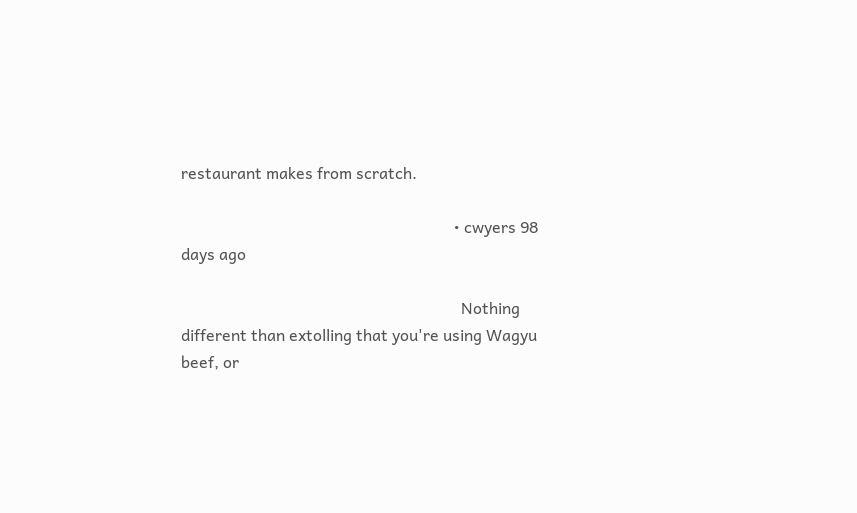restaurant makes from scratch.

                                                                    • cwyers 98 days ago

                                                                      Nothing different than extolling that you're using Wagyu beef, or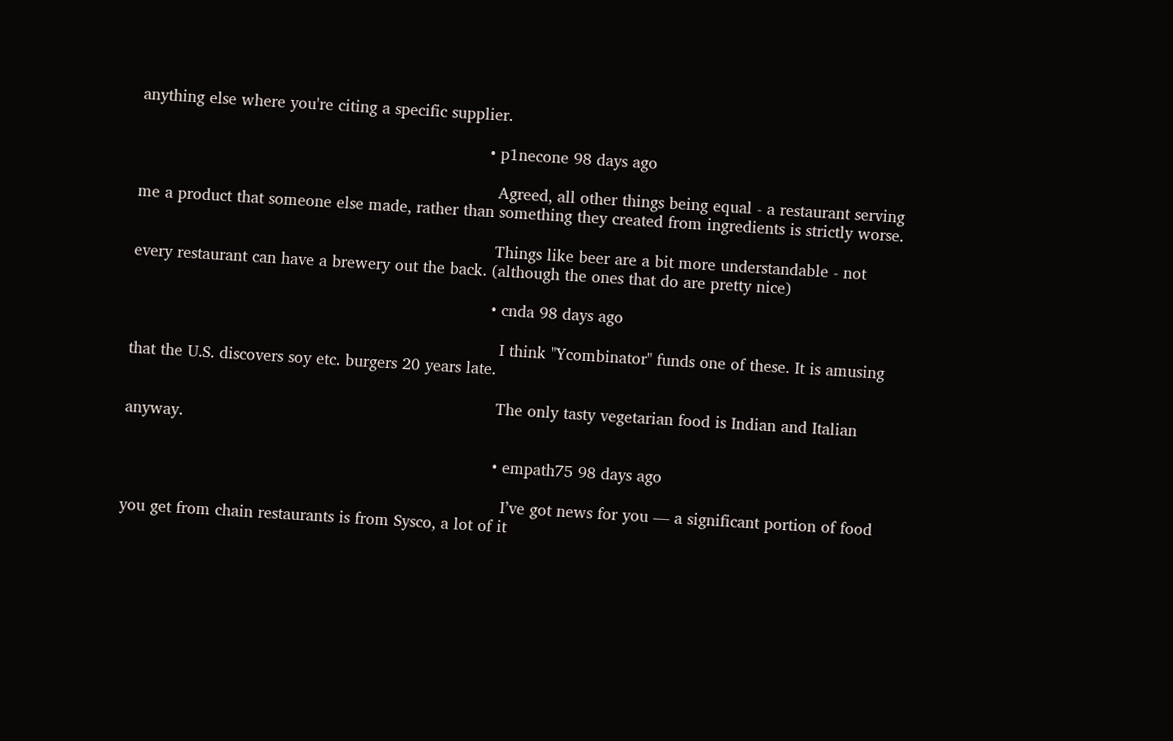anything else where you're citing a specific supplier.

                                                                      • p1necone 98 days ago

                                                                        Agreed, all other things being equal - a restaurant serving me a product that someone else made, rather than something they created from ingredients is strictly worse.

                                                                        Things like beer are a bit more understandable - not every restaurant can have a brewery out the back. (although the ones that do are pretty nice)

                                                                        • cnda 98 days ago

                                                                          I think "Ycombinator" funds one of these. It is amusing that the U.S. discovers soy etc. burgers 20 years late.

                                                                          The only tasty vegetarian food is Indian and Italian anyway.

                                                                          • empath75 98 days ago

                                                                            I’ve got news for you — a significant portion of food you get from chain restaurants is from Sysco, a lot of it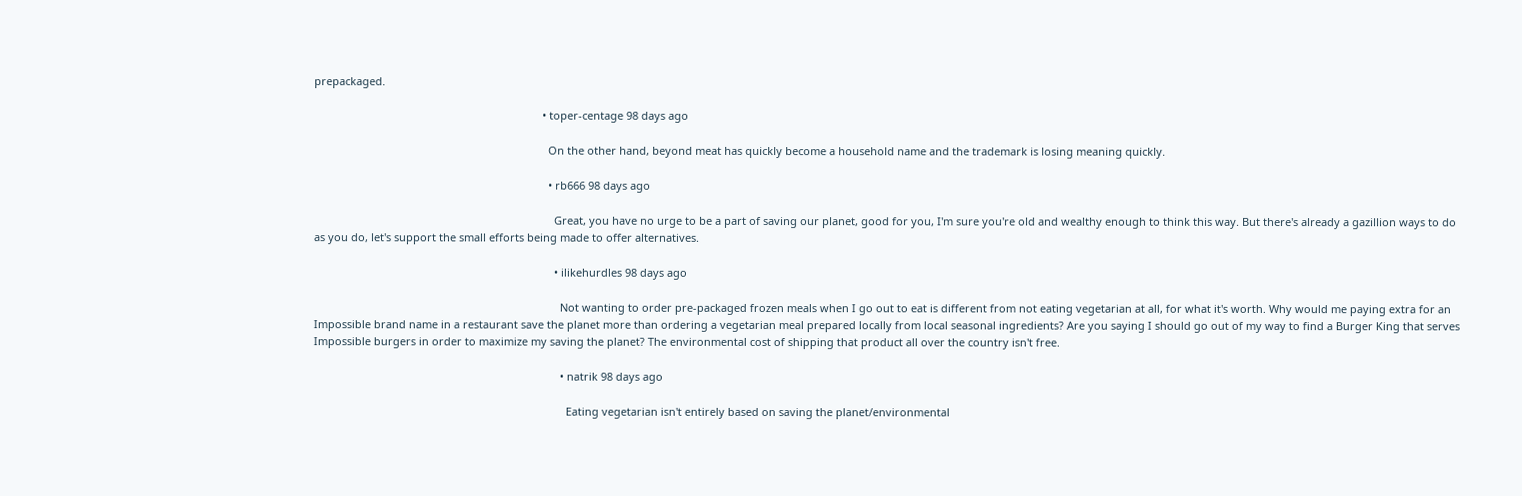prepackaged.

                                                                            • toper-centage 98 days ago

                                                                              On the other hand, beyond meat has quickly become a household name and the trademark is losing meaning quickly.

                                                                              • rb666 98 days ago

                                                                                Great, you have no urge to be a part of saving our planet, good for you, I'm sure you're old and wealthy enough to think this way. But there's already a gazillion ways to do as you do, let's support the small efforts being made to offer alternatives.

                                                                                • ilikehurdles 98 days ago

                                                                                  Not wanting to order pre-packaged frozen meals when I go out to eat is different from not eating vegetarian at all, for what it's worth. Why would me paying extra for an Impossible brand name in a restaurant save the planet more than ordering a vegetarian meal prepared locally from local seasonal ingredients? Are you saying I should go out of my way to find a Burger King that serves Impossible burgers in order to maximize my saving the planet? The environmental cost of shipping that product all over the country isn't free.

                                                                                  • natrik 98 days ago

                                                                                    Eating vegetarian isn't entirely based on saving the planet/environmental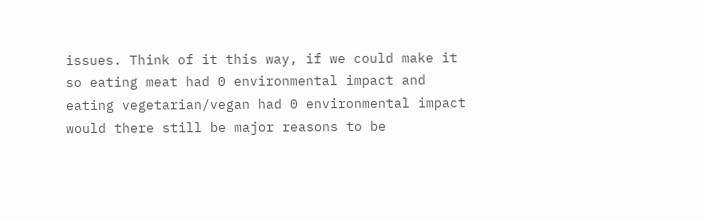issues. Think of it this way, if we could make it so eating meat had 0 environmental impact and eating vegetarian/vegan had 0 environmental impact would there still be major reasons to be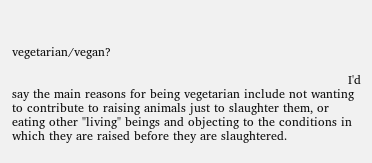vegetarian/vegan?

                                                                                    I'd say the main reasons for being vegetarian include not wanting to contribute to raising animals just to slaughter them, or eating other "living" beings and objecting to the conditions in which they are raised before they are slaughtered.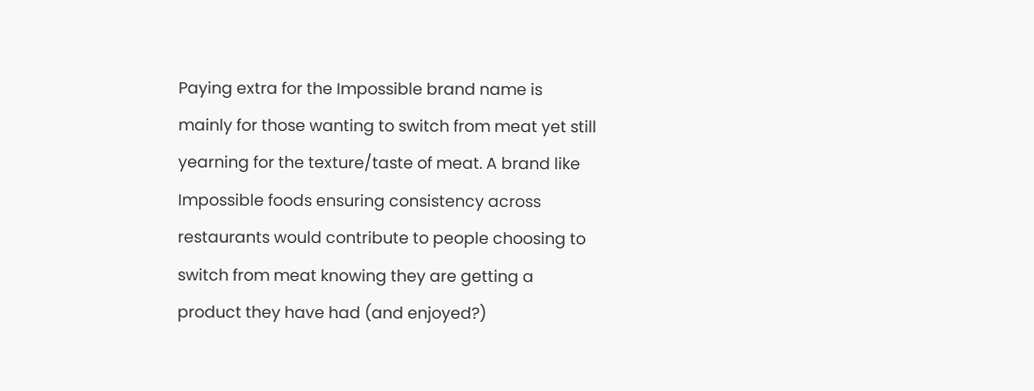Paying extra for the Impossible brand name is mainly for those wanting to switch from meat yet still yearning for the texture/taste of meat. A brand like Impossible foods ensuring consistency across restaurants would contribute to people choosing to switch from meat knowing they are getting a product they have had (and enjoyed?)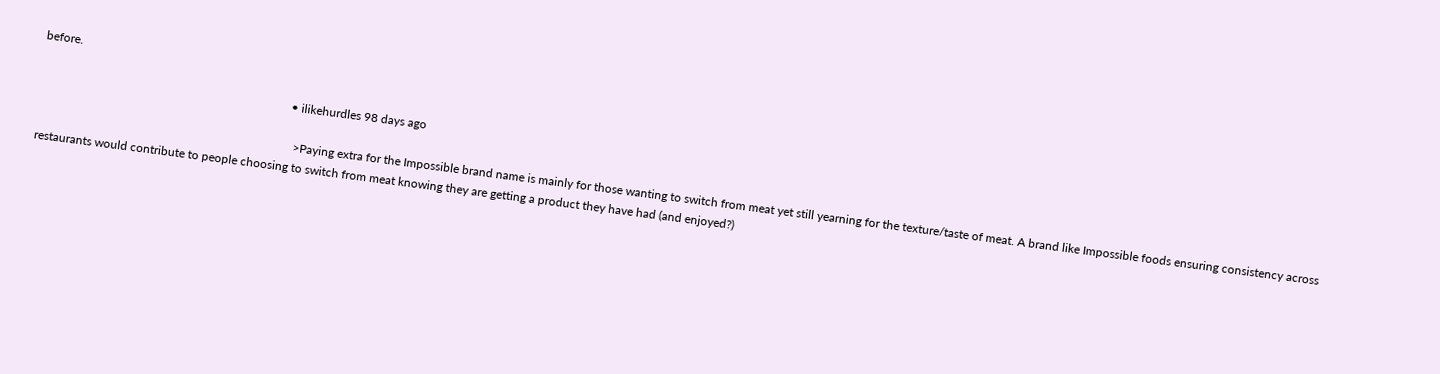before.

                                                                                    • ilikehurdles 98 days ago

                                                                                      >Paying extra for the Impossible brand name is mainly for those wanting to switch from meat yet still yearning for the texture/taste of meat. A brand like Impossible foods ensuring consistency across restaurants would contribute to people choosing to switch from meat knowing they are getting a product they have had (and enjoyed?)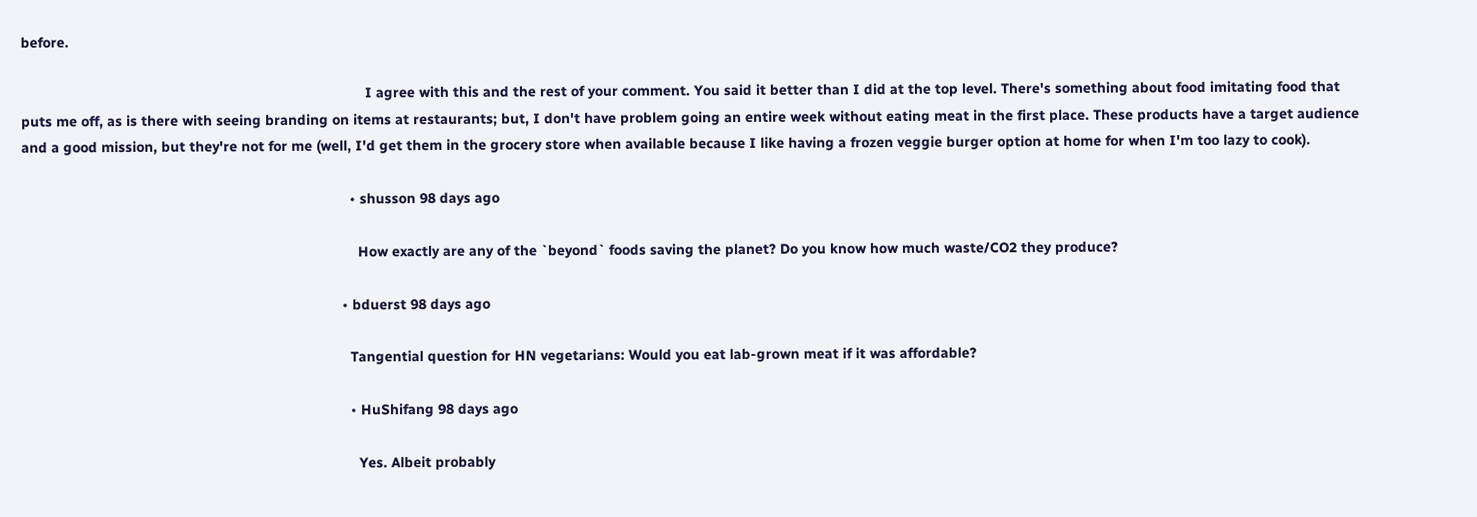before.

                                                                                      I agree with this and the rest of your comment. You said it better than I did at the top level. There's something about food imitating food that puts me off, as is there with seeing branding on items at restaurants; but, I don't have problem going an entire week without eating meat in the first place. These products have a target audience and a good mission, but they're not for me (well, I'd get them in the grocery store when available because I like having a frozen veggie burger option at home for when I'm too lazy to cook).

                                                                                  • shusson 98 days ago

                                                                                    How exactly are any of the `beyond` foods saving the planet? Do you know how much waste/CO2 they produce?

                                                                                • bduerst 98 days ago

                                                                                  Tangential question for HN vegetarians: Would you eat lab-grown meat if it was affordable?

                                                                                  • HuShifang 98 days ago

                                                                                    Yes. Albeit probably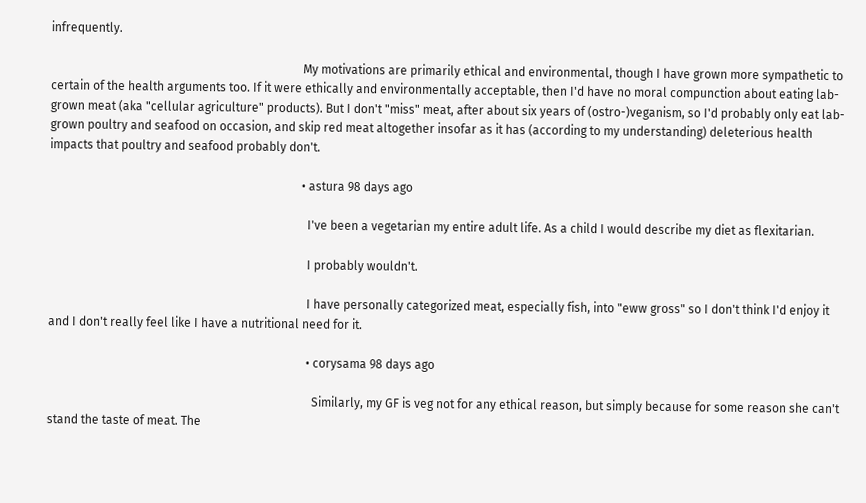infrequently.

                                                                                    My motivations are primarily ethical and environmental, though I have grown more sympathetic to certain of the health arguments too. If it were ethically and environmentally acceptable, then I'd have no moral compunction about eating lab-grown meat (aka "cellular agriculture" products). But I don't "miss" meat, after about six years of (ostro-)veganism, so I'd probably only eat lab-grown poultry and seafood on occasion, and skip red meat altogether insofar as it has (according to my understanding) deleterious health impacts that poultry and seafood probably don't.

                                                                                    • astura 98 days ago

                                                                                      I've been a vegetarian my entire adult life. As a child I would describe my diet as flexitarian.

                                                                                      I probably wouldn't.

                                                                                      I have personally categorized meat, especially fish, into "eww gross" so I don't think I'd enjoy it and I don't really feel like I have a nutritional need for it.

                                                                                      • corysama 98 days ago

                                                                                        Similarly, my GF is veg not for any ethical reason, but simply because for some reason she can't stand the taste of meat. The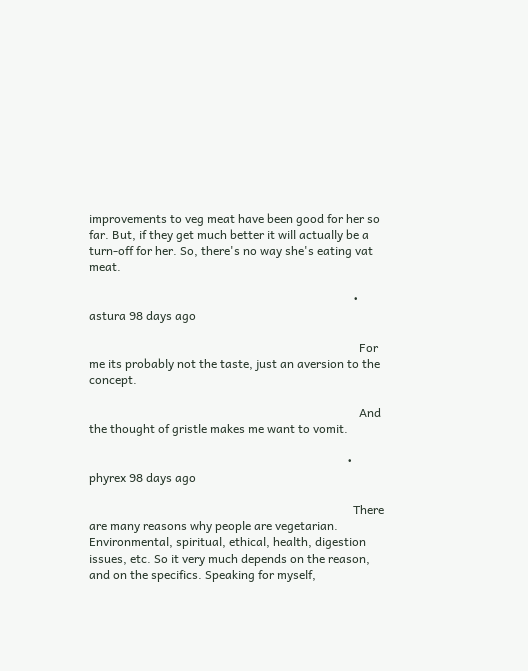improvements to veg meat have been good for her so far. But, if they get much better it will actually be a turn-off for her. So, there's no way she's eating vat meat.

                                                                                        • astura 98 days ago

                                                                                          For me its probably not the taste, just an aversion to the concept.

                                                                                          And the thought of gristle makes me want to vomit.

                                                                                      • phyrex 98 days ago

                                                                                        There are many reasons why people are vegetarian. Environmental, spiritual, ethical, health, digestion issues, etc. So it very much depends on the reason, and on the specifics. Speaking for myself,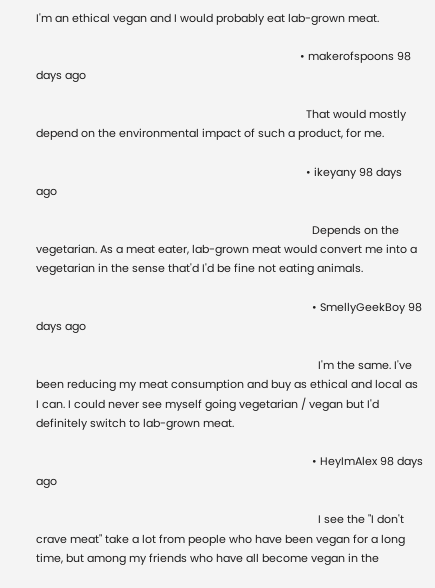I'm an ethical vegan and I would probably eat lab-grown meat.

                                                                                        • makerofspoons 98 days ago

                                                                                          That would mostly depend on the environmental impact of such a product, for me.

                                                                                          • ikeyany 98 days ago

                                                                                            Depends on the vegetarian. As a meat eater, lab-grown meat would convert me into a vegetarian in the sense that'd I'd be fine not eating animals.

                                                                                            • SmellyGeekBoy 98 days ago

                                                                                              I'm the same. I've been reducing my meat consumption and buy as ethical and local as I can. I could never see myself going vegetarian / vegan but I'd definitely switch to lab-grown meat.

                                                                                            • HeyImAlex 98 days ago

                                                                                              I see the "I don't crave meat" take a lot from people who have been vegan for a long time, but among my friends who have all become vegan in the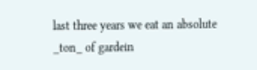last three years we eat an absolute _ton_ of gardein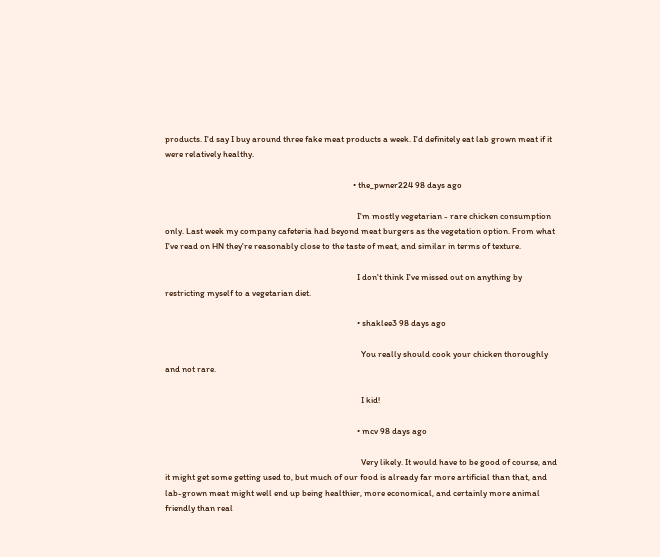products. I'd say I buy around three fake meat products a week. I'd definitely eat lab grown meat if it were relatively healthy.

                                                                                              • the_pwner224 98 days ago

                                                                                                I'm mostly vegetarian - rare chicken consumption only. Last week my company cafeteria had beyond meat burgers as the vegetation option. From what I've read on HN they're reasonably close to the taste of meat, and similar in terms of texture.

                                                                                                I don't think I've missed out on anything by restricting myself to a vegetarian diet.

                                                                                                • shaklee3 98 days ago

                                                                                                  You really should cook your chicken thoroughly and not rare.

                                                                                                  I kid!

                                                                                                • mcv 98 days ago

                                                                                                  Very likely. It would have to be good of course, and it might get some getting used to, but much of our food is already far more artificial than that, and lab-grown meat might well end up being healthier, more economical, and certainly more animal friendly than real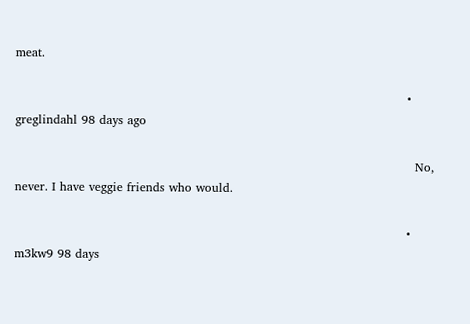meat.

                                                                                                  • greglindahl 98 days ago

                                                                                                    No, never. I have veggie friends who would.

                                                                                                  • m3kw9 98 days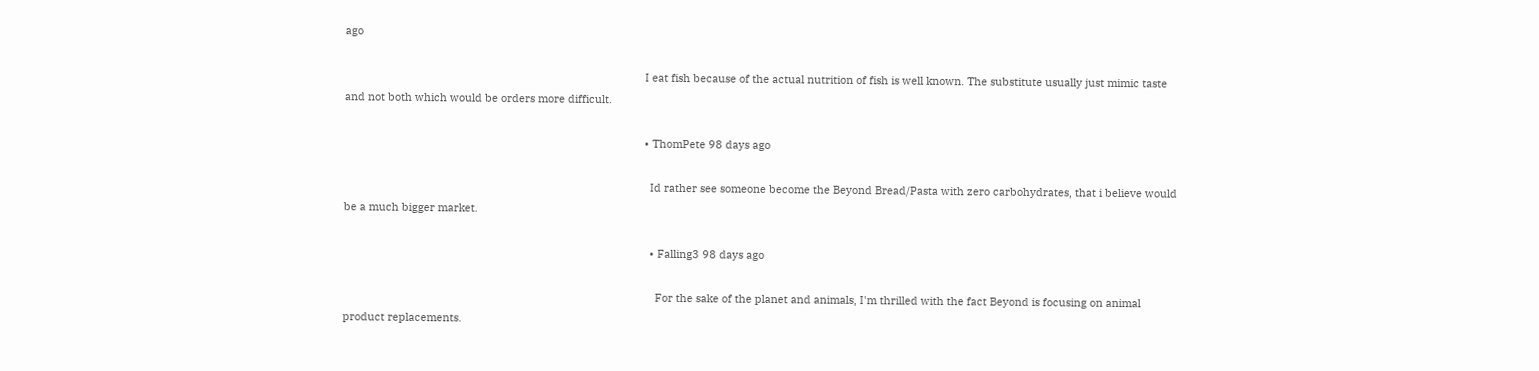ago

                                                                                                    I eat fish because of the actual nutrition of fish is well known. The substitute usually just mimic taste and not both which would be orders more difficult.

                                                                                                    • ThomPete 98 days ago

                                                                                                      Id rather see someone become the Beyond Bread/Pasta with zero carbohydrates, that i believe would be a much bigger market.

                                                                                                      • Falling3 98 days ago

                                                                                                        For the sake of the planet and animals, I'm thrilled with the fact Beyond is focusing on animal product replacements.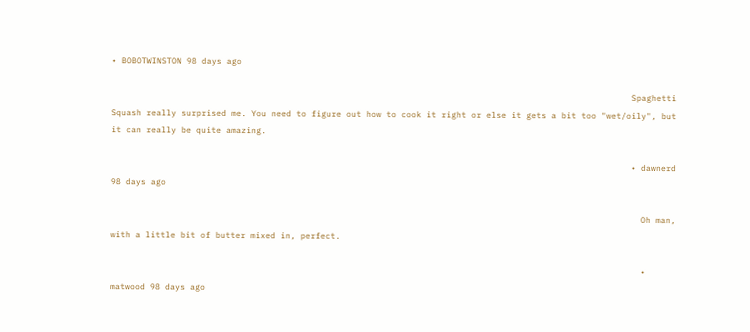• BOBOTWINSTON 98 days ago

                                                                                                        Spaghetti Squash really surprised me. You need to figure out how to cook it right or else it gets a bit too "wet/oily", but it can really be quite amazing.

                                                                                                        • dawnerd 98 days ago

                                                                                                          Oh man, with a little bit of butter mixed in, perfect.

                                                                                                          • matwood 98 days ago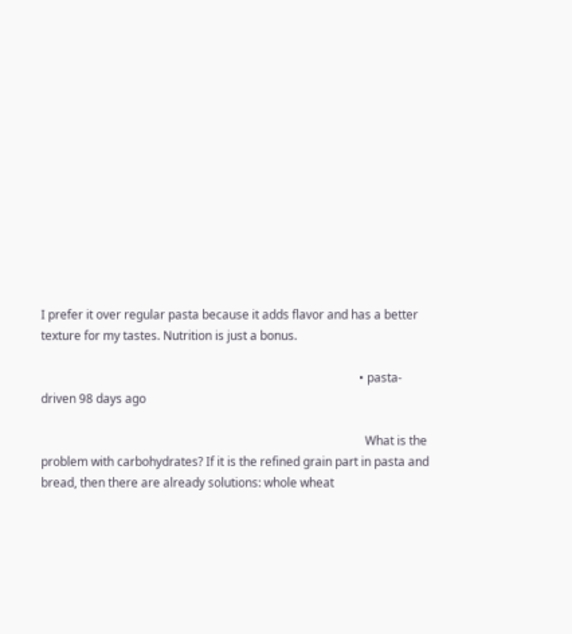I prefer it over regular pasta because it adds flavor and has a better texture for my tastes. Nutrition is just a bonus.

                                                                                                          • pasta-driven 98 days ago

                                                                                                            What is the problem with carbohydrates? If it is the refined grain part in pasta and bread, then there are already solutions: whole wheat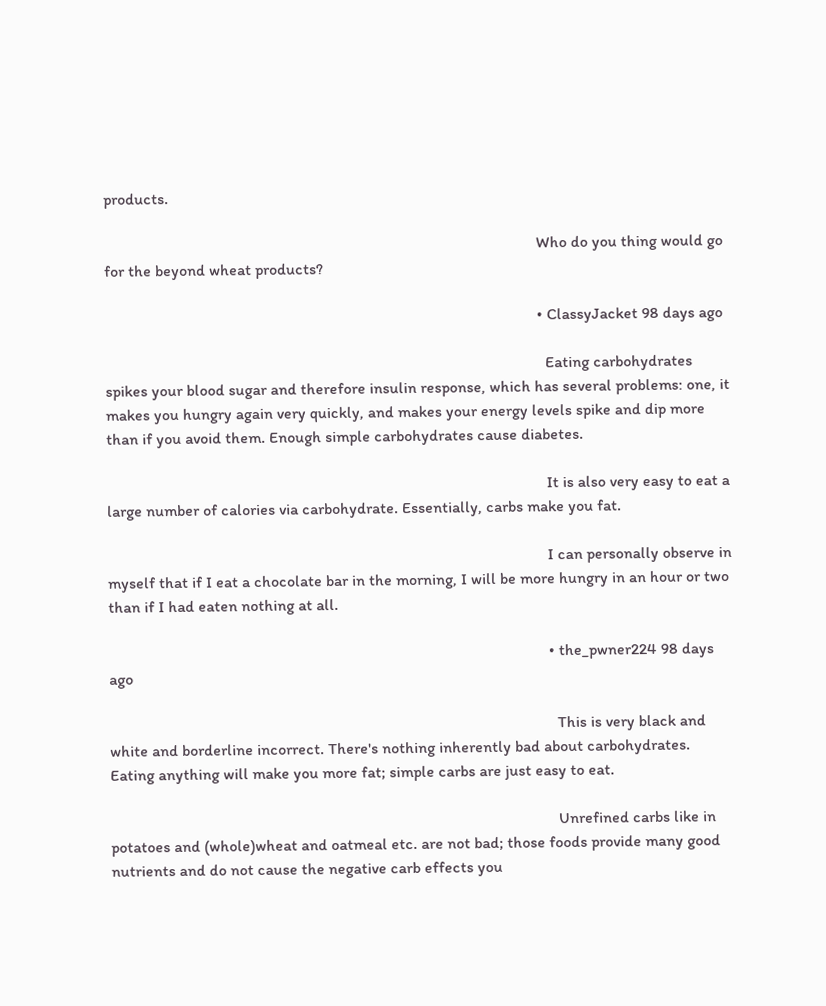products.

                                                                                                            Who do you thing would go for the beyond wheat products?

                                                                                                            • ClassyJacket 98 days ago

                                                                                                              Eating carbohydrates spikes your blood sugar and therefore insulin response, which has several problems: one, it makes you hungry again very quickly, and makes your energy levels spike and dip more than if you avoid them. Enough simple carbohydrates cause diabetes.

                                                                                                              It is also very easy to eat a large number of calories via carbohydrate. Essentially, carbs make you fat.

                                                                                                              I can personally observe in myself that if I eat a chocolate bar in the morning, I will be more hungry in an hour or two than if I had eaten nothing at all.

                                                                                                              • the_pwner224 98 days ago

                                                                                                                This is very black and white and borderline incorrect. There's nothing inherently bad about carbohydrates. Eating anything will make you more fat; simple carbs are just easy to eat.

                                                                                                                Unrefined carbs like in potatoes and (whole)wheat and oatmeal etc. are not bad; those foods provide many good nutrients and do not cause the negative carb effects you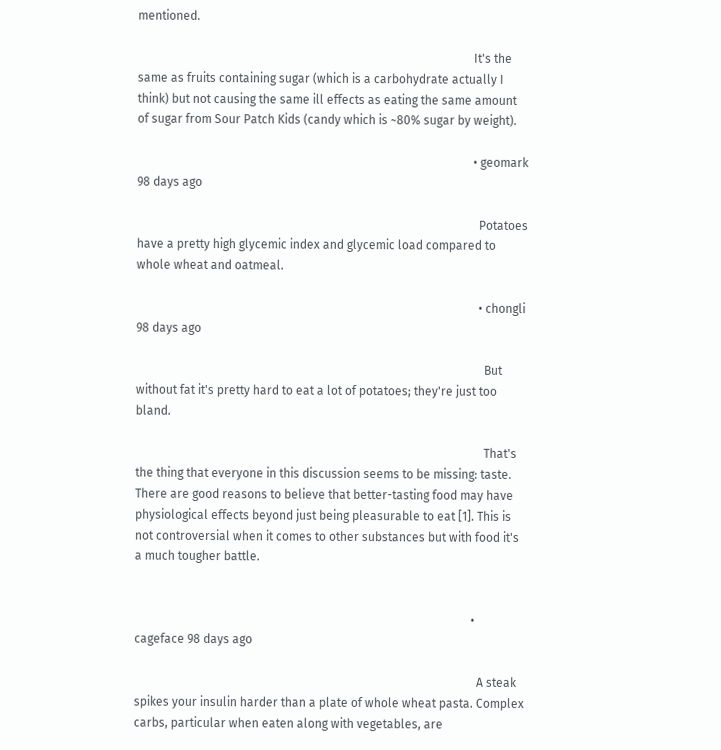mentioned.

                                                                                                                It's the same as fruits containing sugar (which is a carbohydrate actually I think) but not causing the same ill effects as eating the same amount of sugar from Sour Patch Kids (candy which is ~80% sugar by weight).

                                                                                                                • geomark 98 days ago

                                                                                                                  Potatoes have a pretty high glycemic index and glycemic load compared to whole wheat and oatmeal.

                                                                                                                  • chongli 98 days ago

                                                                                                                    But without fat it's pretty hard to eat a lot of potatoes; they're just too bland.

                                                                                                                    That's the thing that everyone in this discussion seems to be missing: taste. There are good reasons to believe that better-tasting food may have physiological effects beyond just being pleasurable to eat [1]. This is not controversial when it comes to other substances but with food it's a much tougher battle.


                                                                                                                • cageface 98 days ago

                                                                                                                  A steak spikes your insulin harder than a plate of whole wheat pasta. Complex carbs, particular when eaten along with vegetables, are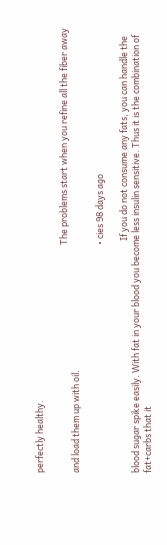perfectly healthy.

                                                                                                                  The problems start when you refine all the fiber away and load them up with oil.

                                                                                                                  • cies 98 days ago

                                                                                                                    If you do not consume any fats, you can handle the blood sugar spike easily. With fat in your blood you become less insulin sensitive. Thus it is the combination of fat+carbs that it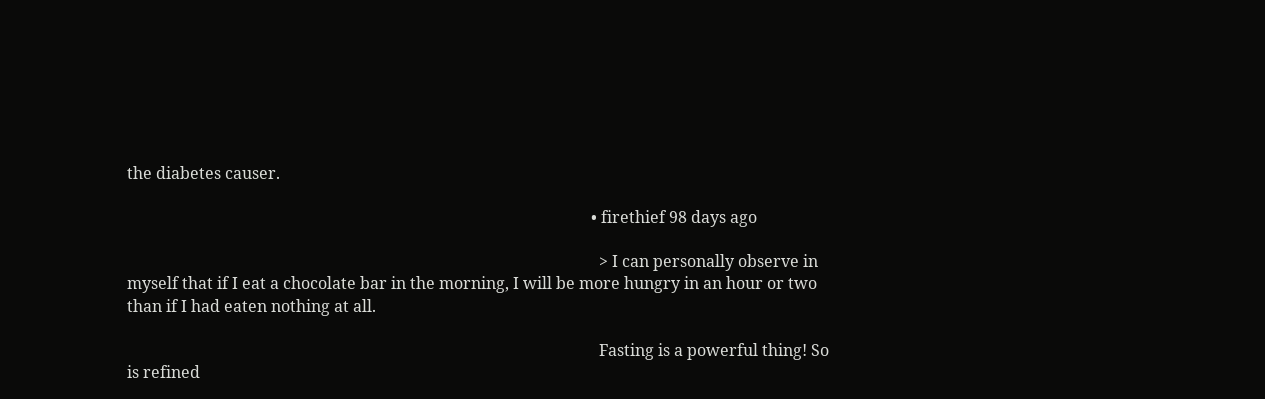the diabetes causer.

                                                                                                                    • firethief 98 days ago

                                                                                                                      > I can personally observe in myself that if I eat a chocolate bar in the morning, I will be more hungry in an hour or two than if I had eaten nothing at all.

                                                                                                                      Fasting is a powerful thing! So is refined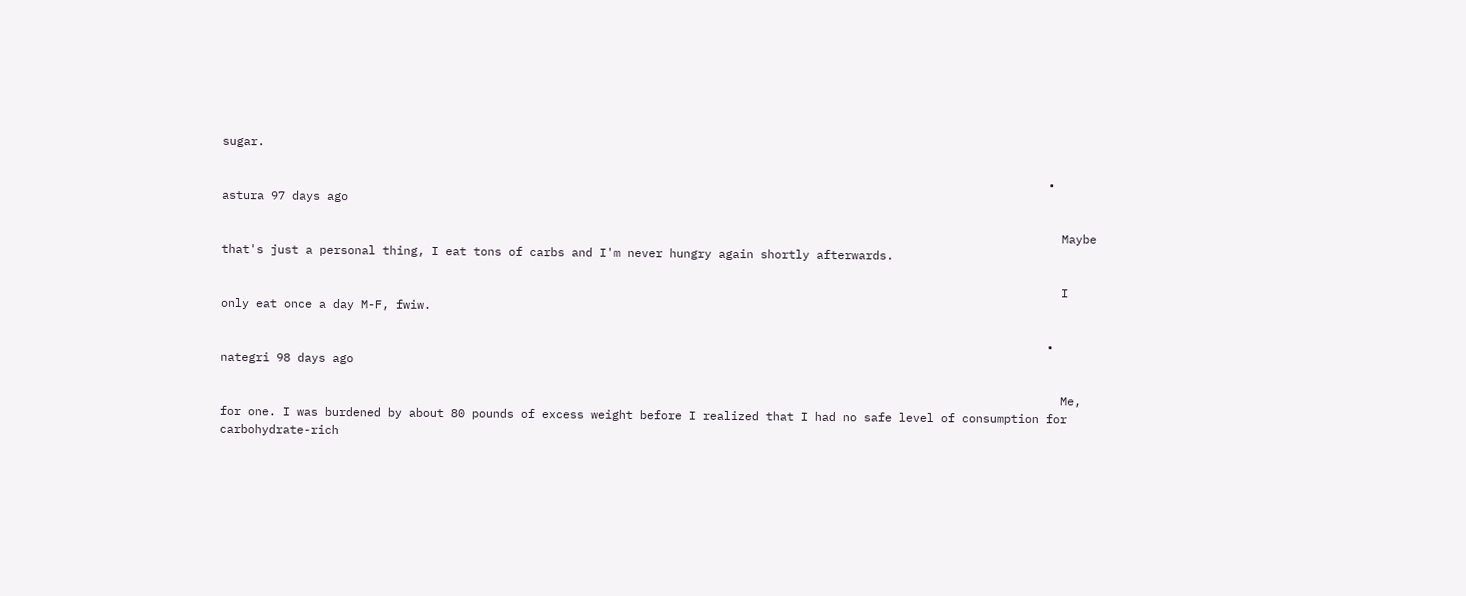sugar.

                                                                                                                      • astura 97 days ago

                                                                                                                        Maybe that's just a personal thing, I eat tons of carbs and I'm never hungry again shortly afterwards.

                                                                                                                        I only eat once a day M-F, fwiw.

                                                                                                                      • nategri 98 days ago

                                                                                                                        Me, for one. I was burdened by about 80 pounds of excess weight before I realized that I had no safe level of consumption for carbohydrate-rich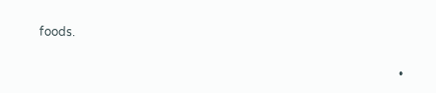foods.

                                                                                                                        •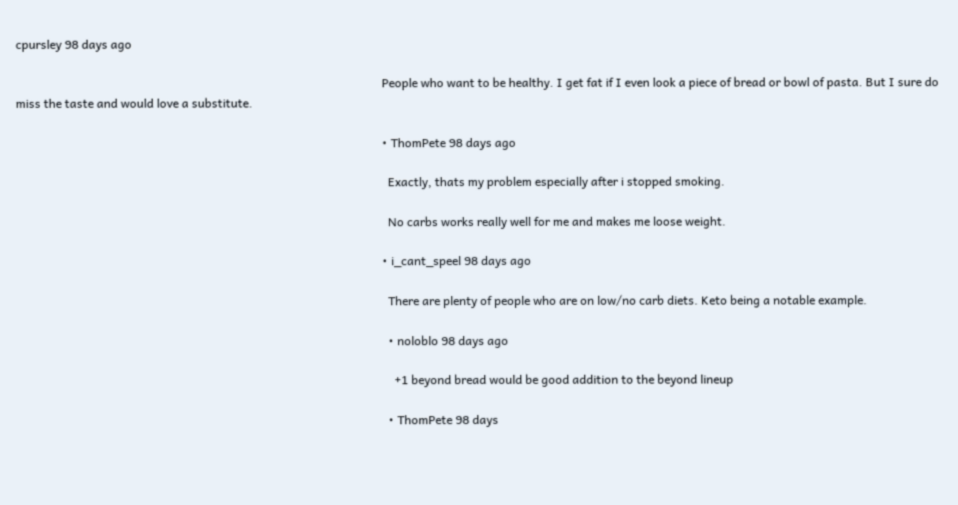cpursley 98 days ago

                                                                                                                          People who want to be healthy. I get fat if I even look a piece of bread or bowl of pasta. But I sure do miss the taste and would love a substitute.

                                                                                                                          • ThomPete 98 days ago

                                                                                                                            Exactly, thats my problem especially after i stopped smoking.

                                                                                                                            No carbs works really well for me and makes me loose weight.

                                                                                                                          • i_cant_speel 98 days ago

                                                                                                                            There are plenty of people who are on low/no carb diets. Keto being a notable example.

                                                                                                                            • noloblo 98 days ago

                                                                                                                              +1 beyond bread would be good addition to the beyond lineup

                                                                                                                            • ThomPete 98 days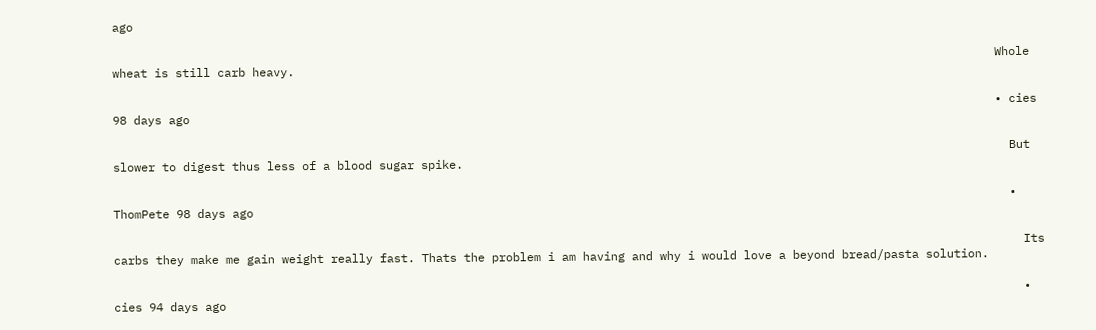ago

                                                                                                                              Whole wheat is still carb heavy.

                                                                                                                              • cies 98 days ago

                                                                                                                                But slower to digest thus less of a blood sugar spike.

                                                                                                                                • ThomPete 98 days ago

                                                                                                                                  Its carbs they make me gain weight really fast. Thats the problem i am having and why i would love a beyond bread/pasta solution.

                                                                                                                                  • cies 94 days ago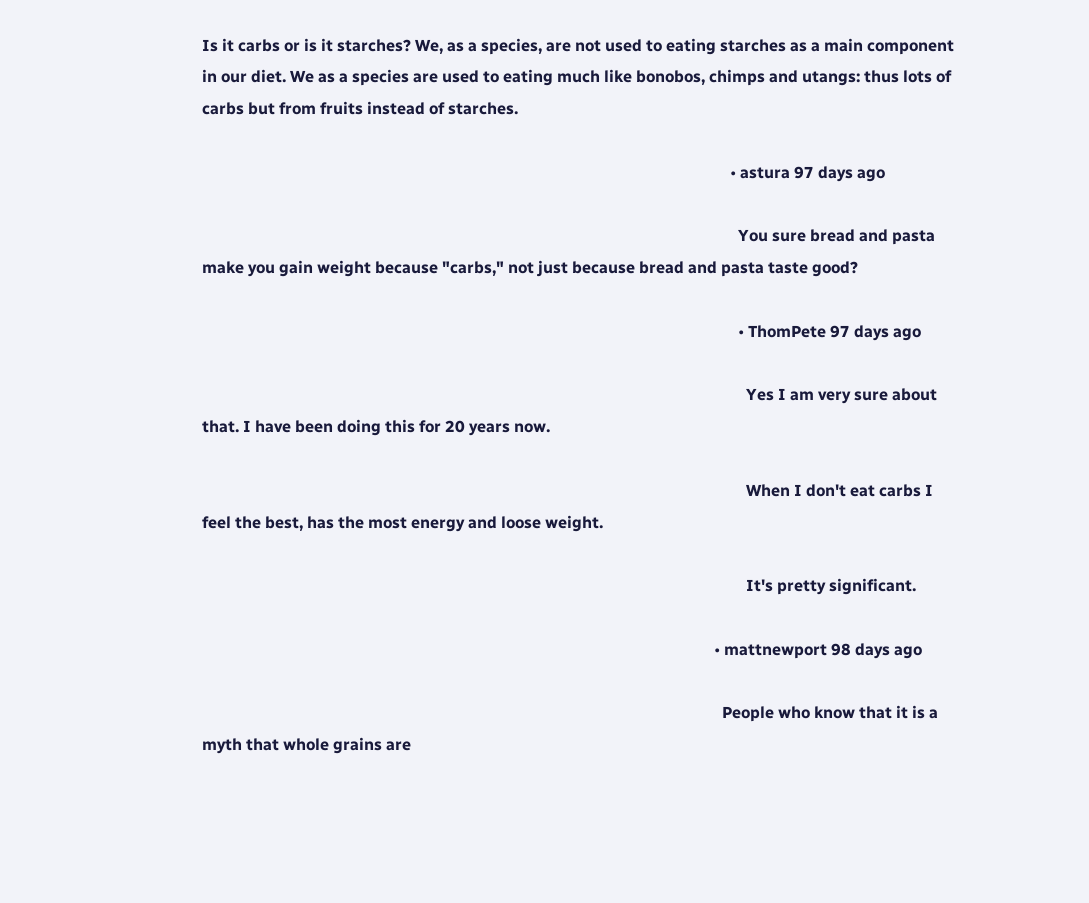Is it carbs or is it starches? We, as a species, are not used to eating starches as a main component in our diet. We as a species are used to eating much like bonobos, chimps and utangs: thus lots of carbs but from fruits instead of starches.

                                                                                                                                    • astura 97 days ago

                                                                                                                                      You sure bread and pasta make you gain weight because "carbs," not just because bread and pasta taste good?

                                                                                                                                      • ThomPete 97 days ago

                                                                                                                                        Yes I am very sure about that. I have been doing this for 20 years now.

                                                                                                                                        When I don't eat carbs I feel the best, has the most energy and loose weight.

                                                                                                                                        It's pretty significant.

                                                                                                                                • mattnewport 98 days ago

                                                                                                                                  People who know that it is a myth that whole grains are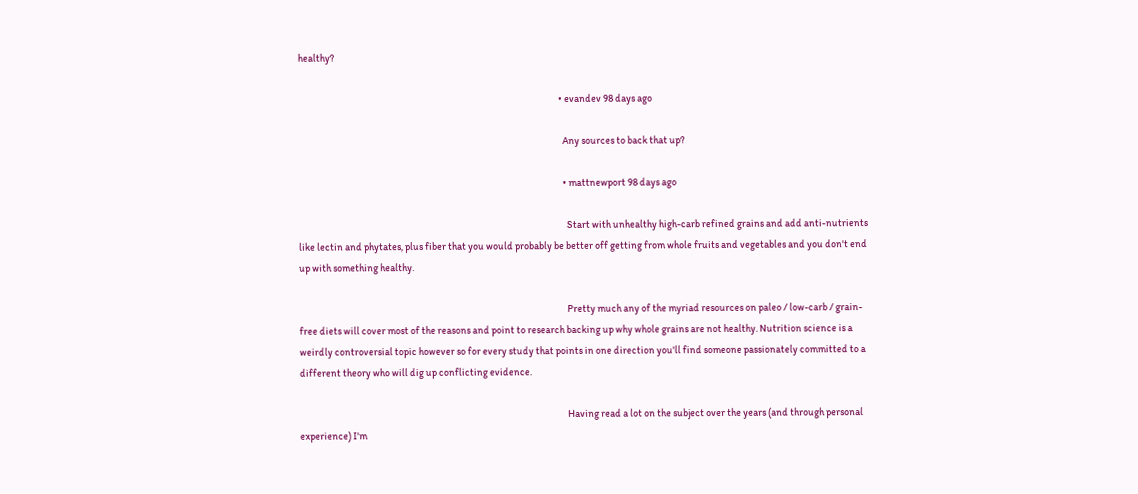healthy?

                                                                                                                                  • evandev 98 days ago

                                                                                                                                    Any sources to back that up?

                                                                                                                                    • mattnewport 98 days ago

                                                                                                                                      Start with unhealthy high-carb refined grains and add anti-nutrients like lectin and phytates, plus fiber that you would probably be better off getting from whole fruits and vegetables and you don't end up with something healthy.

                                                                                                                                      Pretty much any of the myriad resources on paleo / low-carb / grain-free diets will cover most of the reasons and point to research backing up why whole grains are not healthy. Nutrition science is a weirdly controversial topic however so for every study that points in one direction you'll find someone passionately committed to a different theory who will dig up conflicting evidence.

                                                                                                                                      Having read a lot on the subject over the years (and through personal experience) I'm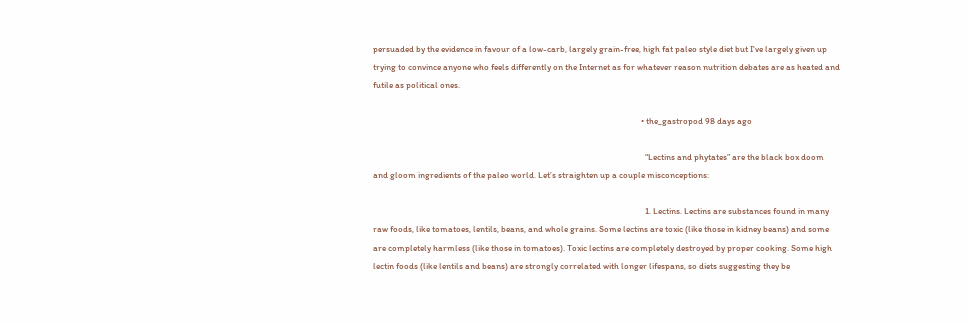persuaded by the evidence in favour of a low-carb, largely grain-free, high fat paleo style diet but I've largely given up trying to convince anyone who feels differently on the Internet as for whatever reason nutrition debates are as heated and futile as political ones.

                                                                                                                                      • the_gastropod 98 days ago

                                                                                                                                        “Lectins and phytates” are the black box doom and gloom ingredients of the paleo world. Let’s straighten up a couple misconceptions:

                                                                                                                                        1. Lectins. Lectins are substances found in many raw foods, like tomatoes, lentils, beans, and whole grains. Some lectins are toxic (like those in kidney beans) and some are completely harmless (like those in tomatoes). Toxic lectins are completely destroyed by proper cooking. Some high lectin foods (like lentils and beans) are strongly correlated with longer lifespans, so diets suggesting they be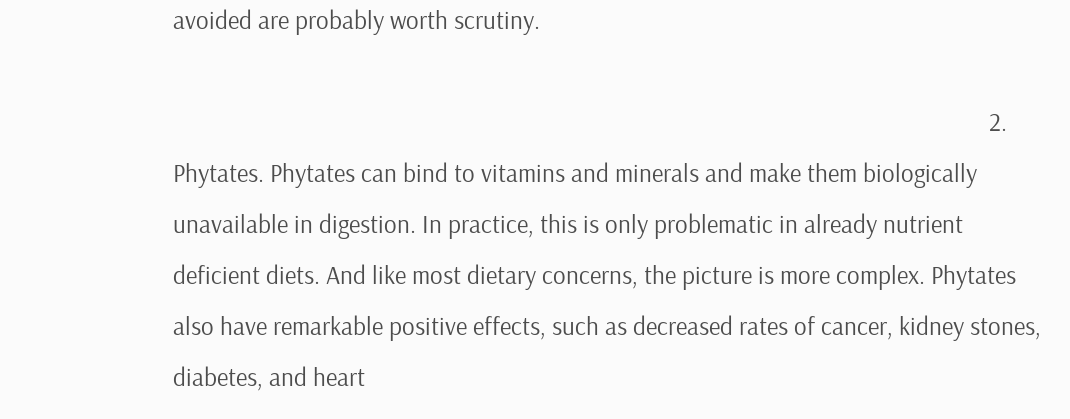avoided are probably worth scrutiny.

                                                                                                                                        2. Phytates. Phytates can bind to vitamins and minerals and make them biologically unavailable in digestion. In practice, this is only problematic in already nutrient deficient diets. And like most dietary concerns, the picture is more complex. Phytates also have remarkable positive effects, such as decreased rates of cancer, kidney stones, diabetes, and heart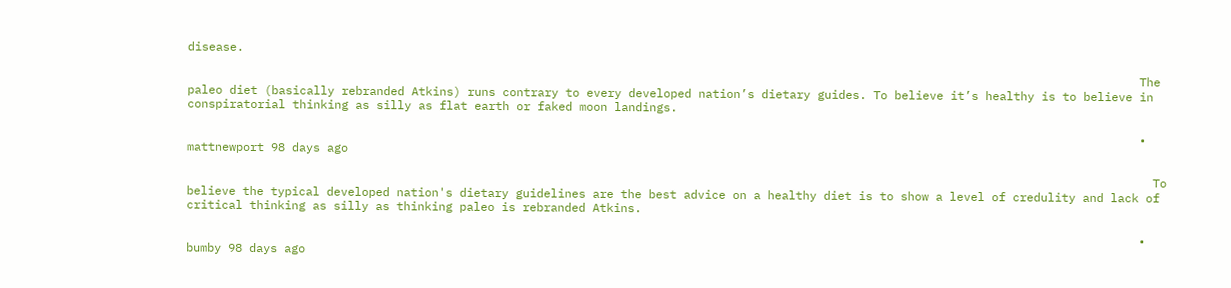disease.

                                                                                                                                        The paleo diet (basically rebranded Atkins) runs contrary to every developed nation’s dietary guides. To believe it’s healthy is to believe in conspiratorial thinking as silly as flat earth or faked moon landings.

                                                                                                                                        • mattnewport 98 days ago

                                                                                                                                          To believe the typical developed nation's dietary guidelines are the best advice on a healthy diet is to show a level of credulity and lack of critical thinking as silly as thinking paleo is rebranded Atkins.

                                                                                                                                        • bumby 98 days ago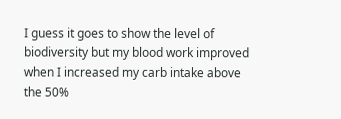I guess it goes to show the level of biodiversity but my blood work improved when I increased my carb intake above the 50%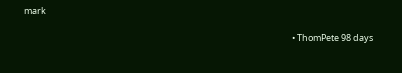mark

                                                                                                                                      • ThomPete 98 days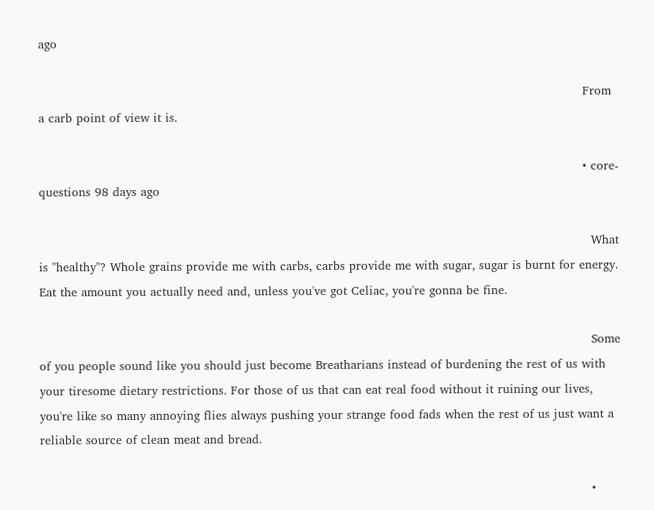ago

                                                                                                                                        From a carb point of view it is.

                                                                                                                                        • core-questions 98 days ago

                                                                                                                                          What is "healthy"? Whole grains provide me with carbs, carbs provide me with sugar, sugar is burnt for energy. Eat the amount you actually need and, unless you've got Celiac, you're gonna be fine.

                                                                                                                                          Some of you people sound like you should just become Breatharians instead of burdening the rest of us with your tiresome dietary restrictions. For those of us that can eat real food without it ruining our lives, you're like so many annoying flies always pushing your strange food fads when the rest of us just want a reliable source of clean meat and bread.

                                                                                                                                          •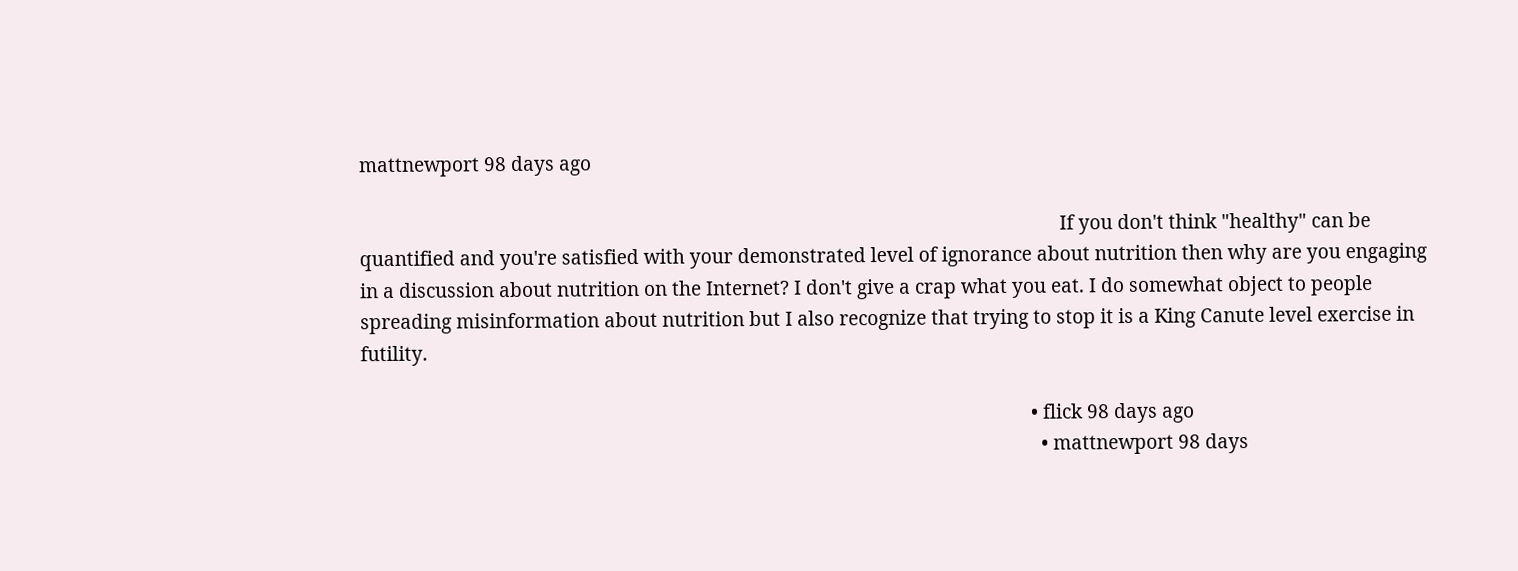mattnewport 98 days ago

                                                                                                                                            If you don't think "healthy" can be quantified and you're satisfied with your demonstrated level of ignorance about nutrition then why are you engaging in a discussion about nutrition on the Internet? I don't give a crap what you eat. I do somewhat object to people spreading misinformation about nutrition but I also recognize that trying to stop it is a King Canute level exercise in futility.

                                                                                                                                      • flick 98 days ago
                                                                                                                                        • mattnewport 98 days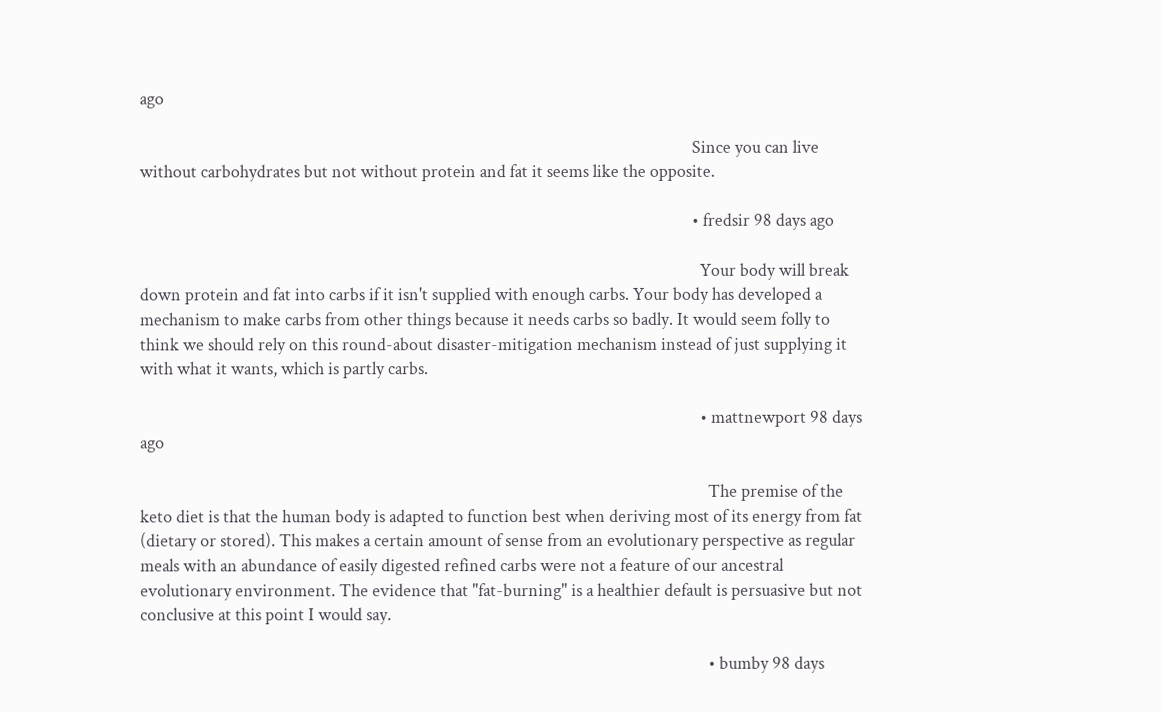ago

                                                                                                                                          Since you can live without carbohydrates but not without protein and fat it seems like the opposite.

                                                                                                                                          • fredsir 98 days ago

                                                                                                                                            Your body will break down protein and fat into carbs if it isn't supplied with enough carbs. Your body has developed a mechanism to make carbs from other things because it needs carbs so badly. It would seem folly to think we should rely on this round-about disaster-mitigation mechanism instead of just supplying it with what it wants, which is partly carbs.

                                                                                                                                            • mattnewport 98 days ago

                                                                                                                                              The premise of the keto diet is that the human body is adapted to function best when deriving most of its energy from fat (dietary or stored). This makes a certain amount of sense from an evolutionary perspective as regular meals with an abundance of easily digested refined carbs were not a feature of our ancestral evolutionary environment. The evidence that "fat-burning" is a healthier default is persuasive but not conclusive at this point I would say.

                                                                                                                                              • bumby 98 days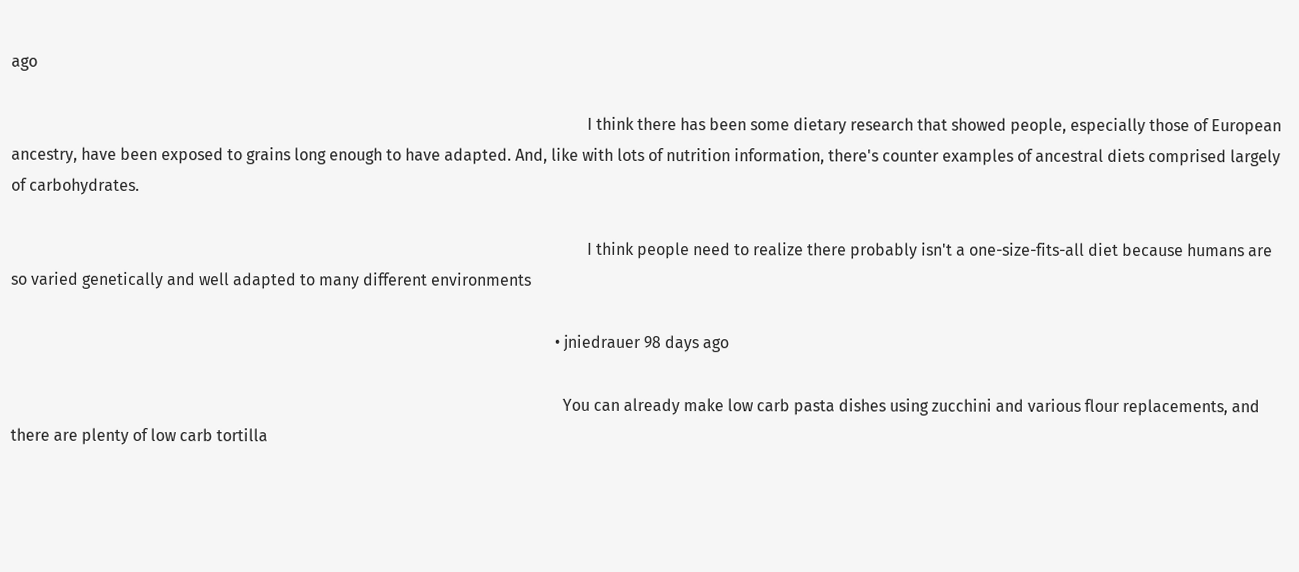ago

                                                                                                                                                I think there has been some dietary research that showed people, especially those of European ancestry, have been exposed to grains long enough to have adapted. And, like with lots of nutrition information, there's counter examples of ancestral diets comprised largely of carbohydrates.

                                                                                                                                                I think people need to realize there probably isn't a one-size-fits-all diet because humans are so varied genetically and well adapted to many different environments

                                                                                                                                        • jniedrauer 98 days ago

                                                                                                                                          You can already make low carb pasta dishes using zucchini and various flour replacements, and there are plenty of low carb tortilla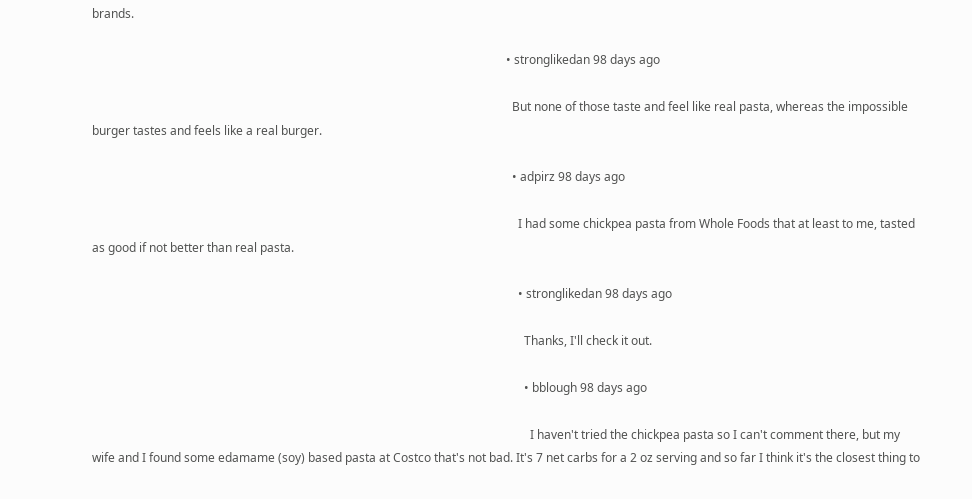brands.

                                                                                                                                          • stronglikedan 98 days ago

                                                                                                                                            But none of those taste and feel like real pasta, whereas the impossible burger tastes and feels like a real burger.

                                                                                                                                            • adpirz 98 days ago

                                                                                                                                              I had some chickpea pasta from Whole Foods that at least to me, tasted as good if not better than real pasta.

                                                                                                                                              • stronglikedan 98 days ago

                                                                                                                                                Thanks, I'll check it out.

                                                                                                                                                • bblough 98 days ago

                                                                                                                                                  I haven't tried the chickpea pasta so I can't comment there, but my wife and I found some edamame (soy) based pasta at Costco that's not bad. It's 7 net carbs for a 2 oz serving and so far I think it's the closest thing to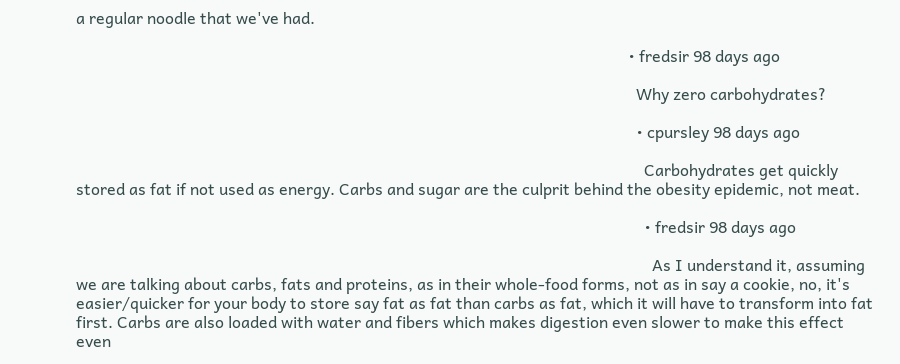a regular noodle that we've had.

                                                                                                                                          • fredsir 98 days ago

                                                                                                                                            Why zero carbohydrates?

                                                                                                                                            • cpursley 98 days ago

                                                                                                                                              Carbohydrates get quickly stored as fat if not used as energy. Carbs and sugar are the culprit behind the obesity epidemic, not meat.

                                                                                                                                              • fredsir 98 days ago

                                                                                                                                                As I understand it, assuming we are talking about carbs, fats and proteins, as in their whole-food forms, not as in say a cookie, no, it's easier/quicker for your body to store say fat as fat than carbs as fat, which it will have to transform into fat first. Carbs are also loaded with water and fibers which makes digestion even slower to make this effect even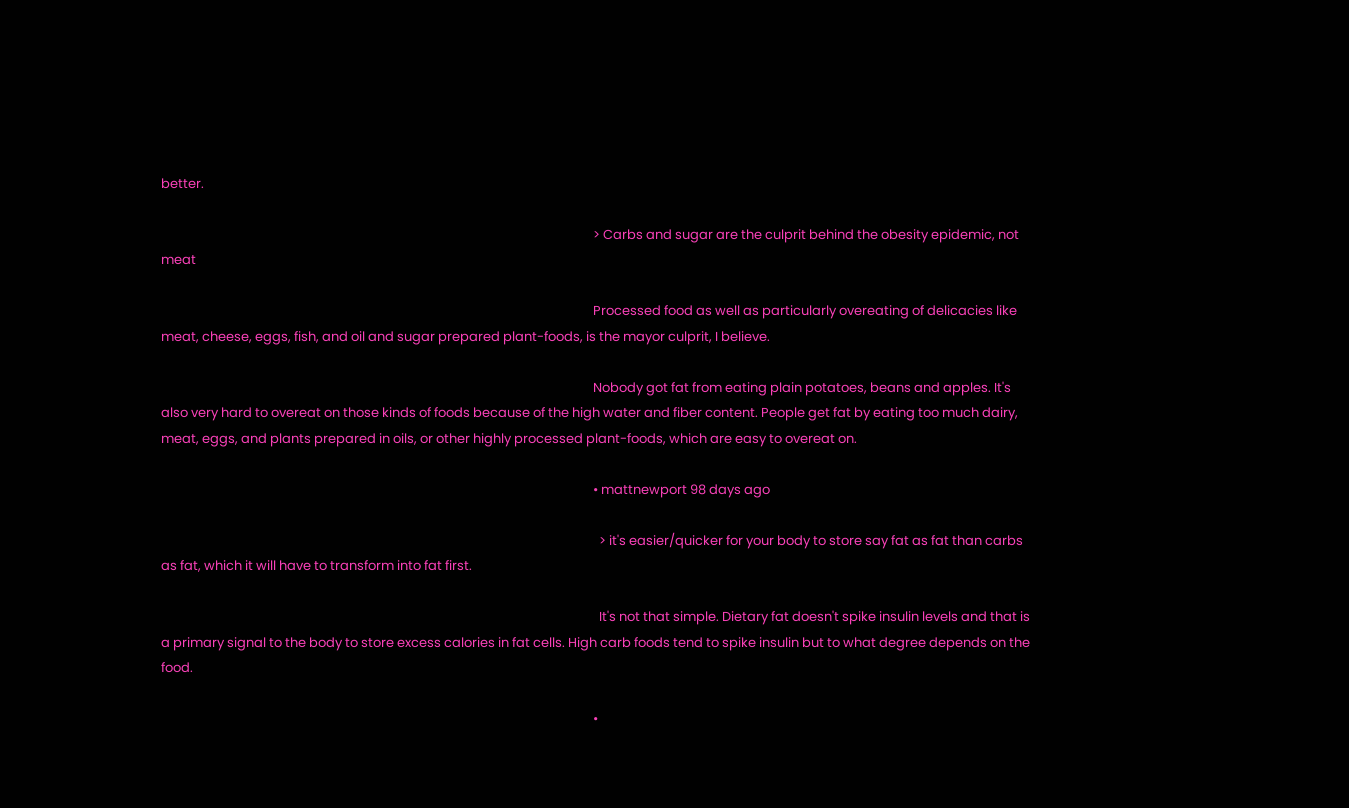better.

                                                                                                                                                > Carbs and sugar are the culprit behind the obesity epidemic, not meat

                                                                                                                                                Processed food as well as particularly overeating of delicacies like meat, cheese, eggs, fish, and oil and sugar prepared plant-foods, is the mayor culprit, I believe.

                                                                                                                                                Nobody got fat from eating plain potatoes, beans and apples. It's also very hard to overeat on those kinds of foods because of the high water and fiber content. People get fat by eating too much dairy, meat, eggs, and plants prepared in oils, or other highly processed plant-foods, which are easy to overeat on.

                                                                                                                                                • mattnewport 98 days ago

                                                                                                                                                  > it's easier/quicker for your body to store say fat as fat than carbs as fat, which it will have to transform into fat first.

                                                                                                                                                  It's not that simple. Dietary fat doesn't spike insulin levels and that is a primary signal to the body to store excess calories in fat cells. High carb foods tend to spike insulin but to what degree depends on the food.

                                                                                                                                                •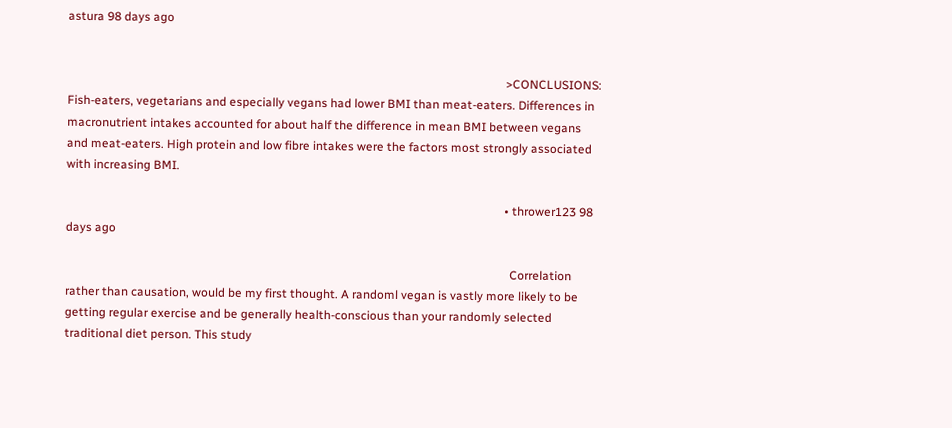astura 98 days ago


                                                                                                                                                  >CONCLUSIONS: Fish-eaters, vegetarians and especially vegans had lower BMI than meat-eaters. Differences in macronutrient intakes accounted for about half the difference in mean BMI between vegans and meat-eaters. High protein and low fibre intakes were the factors most strongly associated with increasing BMI.

                                                                                                                                                  • thrower123 98 days ago

                                                                                                                                                    Correlation rather than causation, would be my first thought. A randoml vegan is vastly more likely to be getting regular exercise and be generally health-conscious than your randomly selected traditional diet person. This study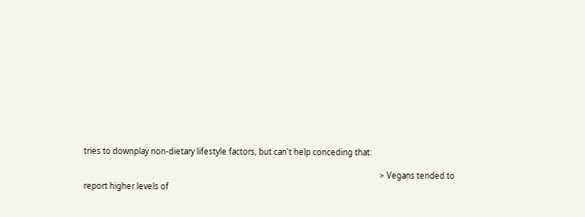tries to downplay non-dietary lifestyle factors, but can't help conceding that:

                                                                                                                                                    > Vegans tended to report higher levels of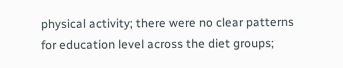physical activity; there were no clear patterns for education level across the diet groups;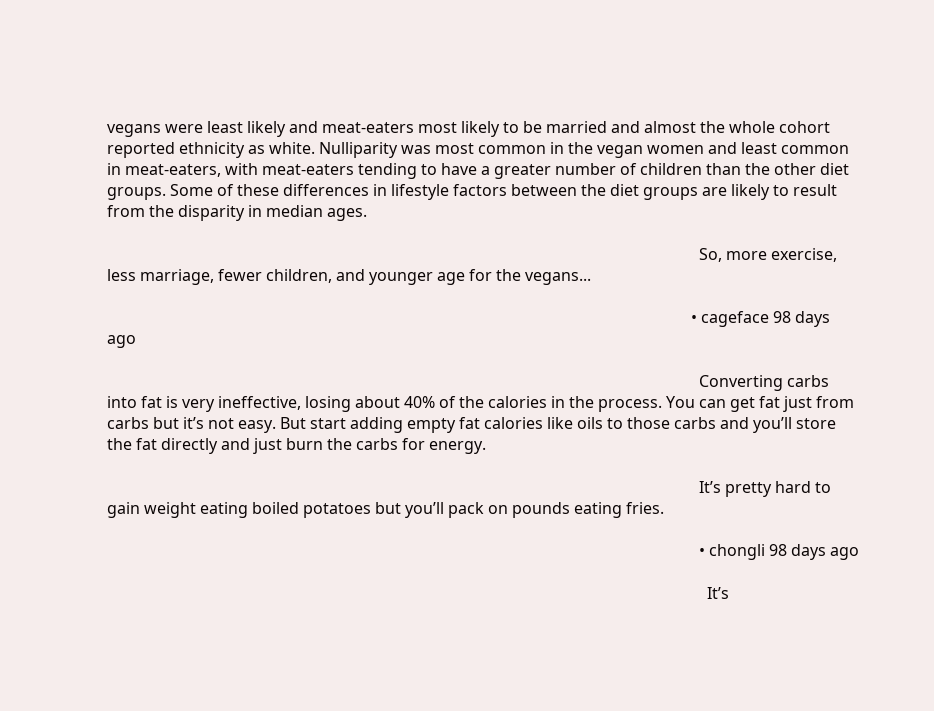vegans were least likely and meat-eaters most likely to be married and almost the whole cohort reported ethnicity as white. Nulliparity was most common in the vegan women and least common in meat-eaters, with meat-eaters tending to have a greater number of children than the other diet groups. Some of these differences in lifestyle factors between the diet groups are likely to result from the disparity in median ages.

                                                                                                                                                    So, more exercise, less marriage, fewer children, and younger age for the vegans...

                                                                                                                                                  • cageface 98 days ago

                                                                                                                                                    Converting carbs into fat is very ineffective, losing about 40% of the calories in the process. You can get fat just from carbs but it’s not easy. But start adding empty fat calories like oils to those carbs and you’ll store the fat directly and just burn the carbs for energy.

                                                                                                                                                    It’s pretty hard to gain weight eating boiled potatoes but you’ll pack on pounds eating fries.

                                                                                                                                                    • chongli 98 days ago

                                                                                                                                                      It’s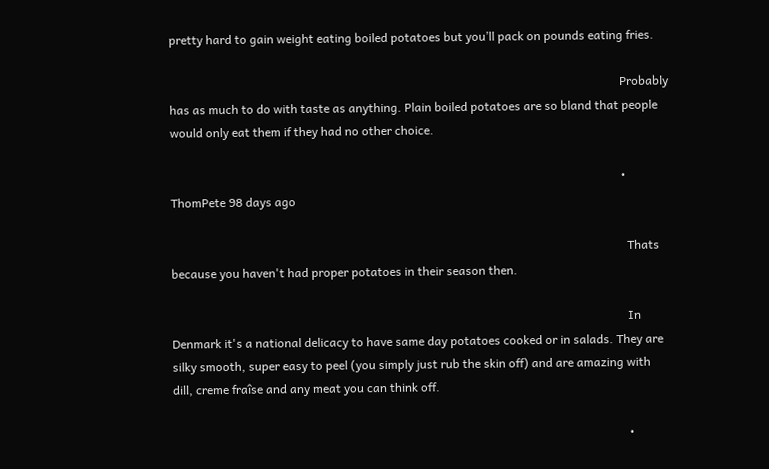pretty hard to gain weight eating boiled potatoes but you’ll pack on pounds eating fries.

                                                                                                                                                      Probably has as much to do with taste as anything. Plain boiled potatoes are so bland that people would only eat them if they had no other choice.

                                                                                                                                                      • ThomPete 98 days ago

                                                                                                                                                        Thats because you haven't had proper potatoes in their season then.

                                                                                                                                                        In Denmark it's a national delicacy to have same day potatoes cooked or in salads. They are silky smooth, super easy to peel (you simply just rub the skin off) and are amazing with dill, creme fraîse and any meat you can think off.

                                                                                                                                                        •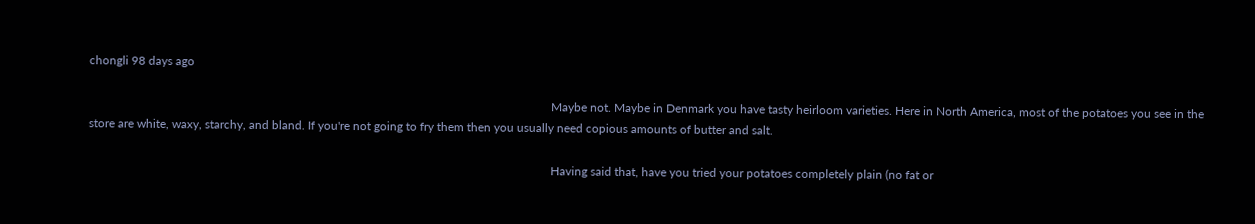chongli 98 days ago

                                                                                                                                                          Maybe not. Maybe in Denmark you have tasty heirloom varieties. Here in North America, most of the potatoes you see in the store are white, waxy, starchy, and bland. If you're not going to fry them then you usually need copious amounts of butter and salt.

                                                                                                                                                          Having said that, have you tried your potatoes completely plain (no fat or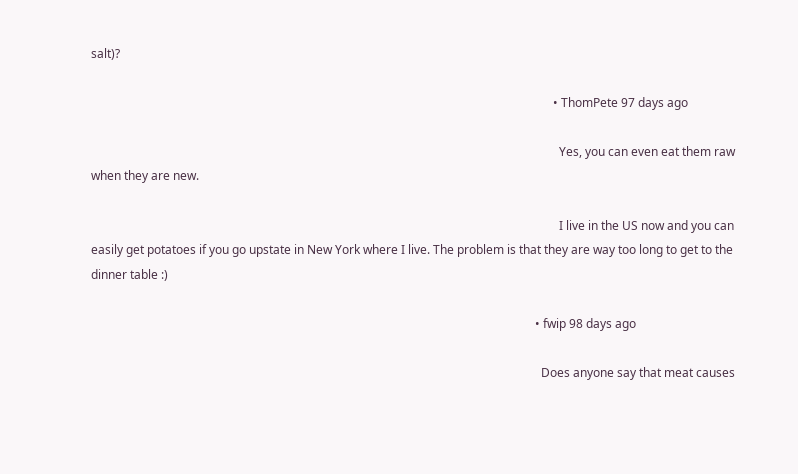salt)?

                                                                                                                                                          • ThomPete 97 days ago

                                                                                                                                                            Yes, you can even eat them raw when they are new.

                                                                                                                                                            I live in the US now and you can easily get potatoes if you go upstate in New York where I live. The problem is that they are way too long to get to the dinner table :)

                                                                                                                                                    • fwip 98 days ago

                                                                                                                                                      Does anyone say that meat causes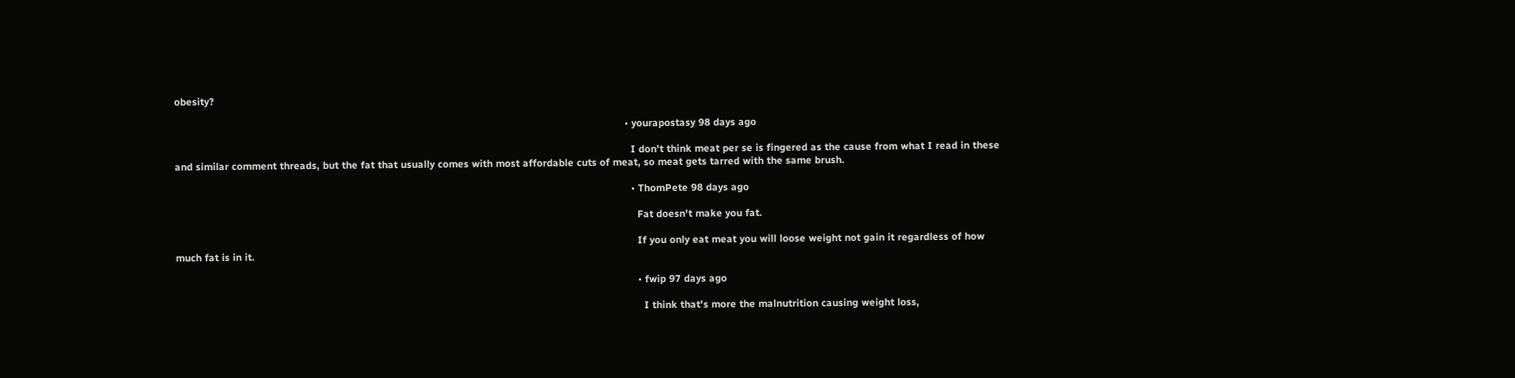obesity?

                                                                                                                                                      • yourapostasy 98 days ago

                                                                                                                                                        I don't think meat per se is fingered as the cause from what I read in these and similar comment threads, but the fat that usually comes with most affordable cuts of meat, so meat gets tarred with the same brush.

                                                                                                                                                        • ThomPete 98 days ago

                                                                                                                                                          Fat doesn't make you fat.

                                                                                                                                                          If you only eat meat you will loose weight not gain it regardless of how much fat is in it.

                                                                                                                                                          • fwip 97 days ago

                                                                                                                                                            I think that's more the malnutrition causing weight loss,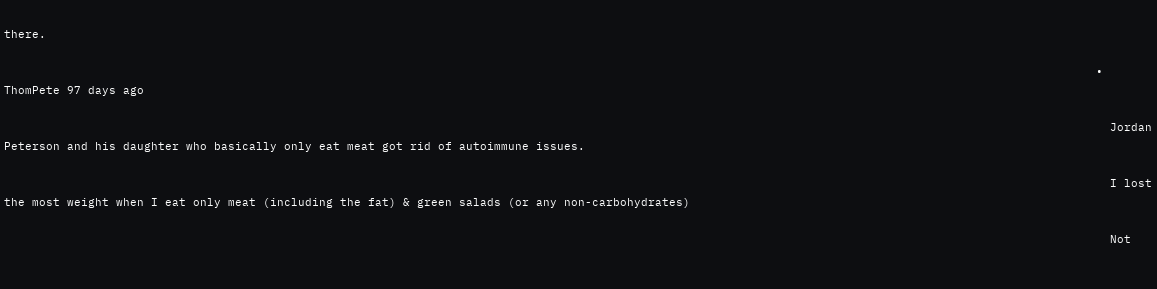there.

                                                                                                                                                            • ThomPete 97 days ago

                                                                                                                                                              Jordan Peterson and his daughter who basically only eat meat got rid of autoimmune issues.

                                                                                                                                                              I lost the most weight when I eat only meat (including the fat) & green salads (or any non-carbohydrates)

                                                                                                                                                              Not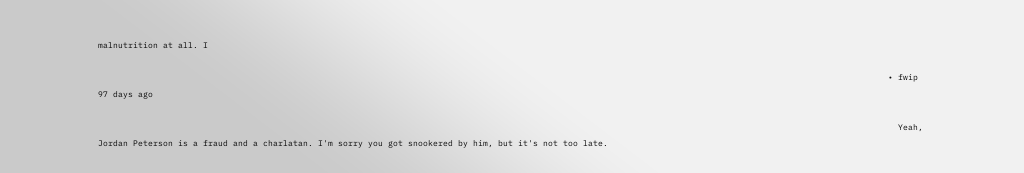malnutrition at all. I

                                                                                                                                                              • fwip 97 days ago

                                                                                                                                                                Yeah, Jordan Peterson is a fraud and a charlatan. I'm sorry you got snookered by him, but it's not too late.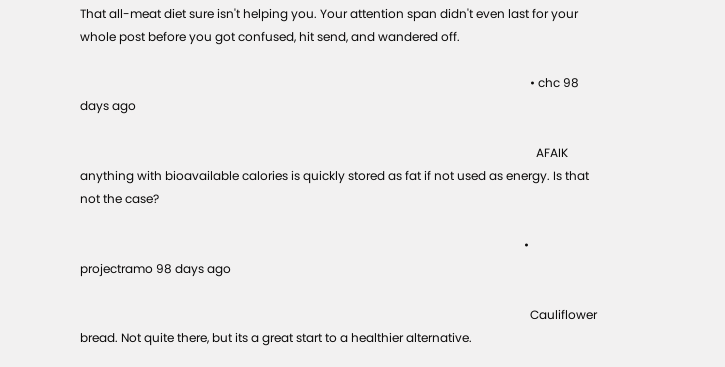That all-meat diet sure isn't helping you. Your attention span didn't even last for your whole post before you got confused, hit send, and wandered off.

                                                                                                                                                      • chc 98 days ago

                                                                                                                                                        AFAIK anything with bioavailable calories is quickly stored as fat if not used as energy. Is that not the case?

                                                                                                                                                    • projectramo 98 days ago

                                                                                                                                                      Cauliflower bread. Not quite there, but its a great start to a healthier alternative.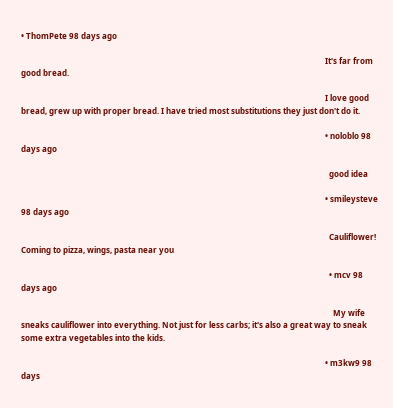• ThomPete 98 days ago

                                                                                                                                                        It's far from good bread.

                                                                                                                                                        I love good bread, grew up with proper bread. I have tried most substitutions they just don't do it.

                                                                                                                                                        • noloblo 98 days ago

                                                                                                                                                          good idea

                                                                                                                                                        • smileysteve 98 days ago

                                                                                                                                                          Cauliflower! Coming to pizza, wings, pasta near you

                                                                                                                                                          • mcv 98 days ago

                                                                                                                                                            My wife sneaks cauliflower into everything. Not just for less carbs; it's also a great way to sneak some extra vegetables into the kids.

                                                                                                                                                        • m3kw9 98 days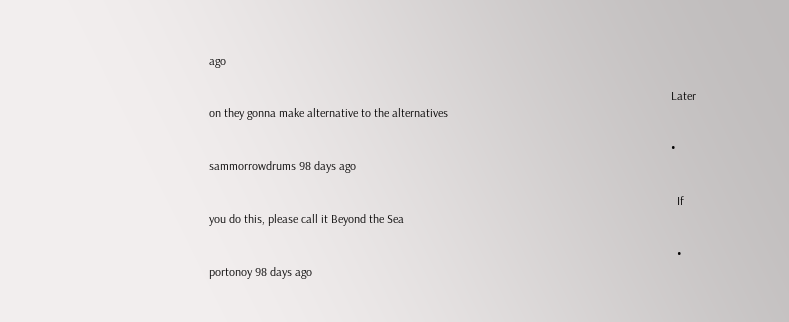ago

                                                                                                                                                          Later on they gonna make alternative to the alternatives

                                                                                                                                                          • sammorrowdrums 98 days ago

                                                                                                                                                            If you do this, please call it Beyond the Sea

                                                                                                                                                            • portonoy 98 days ago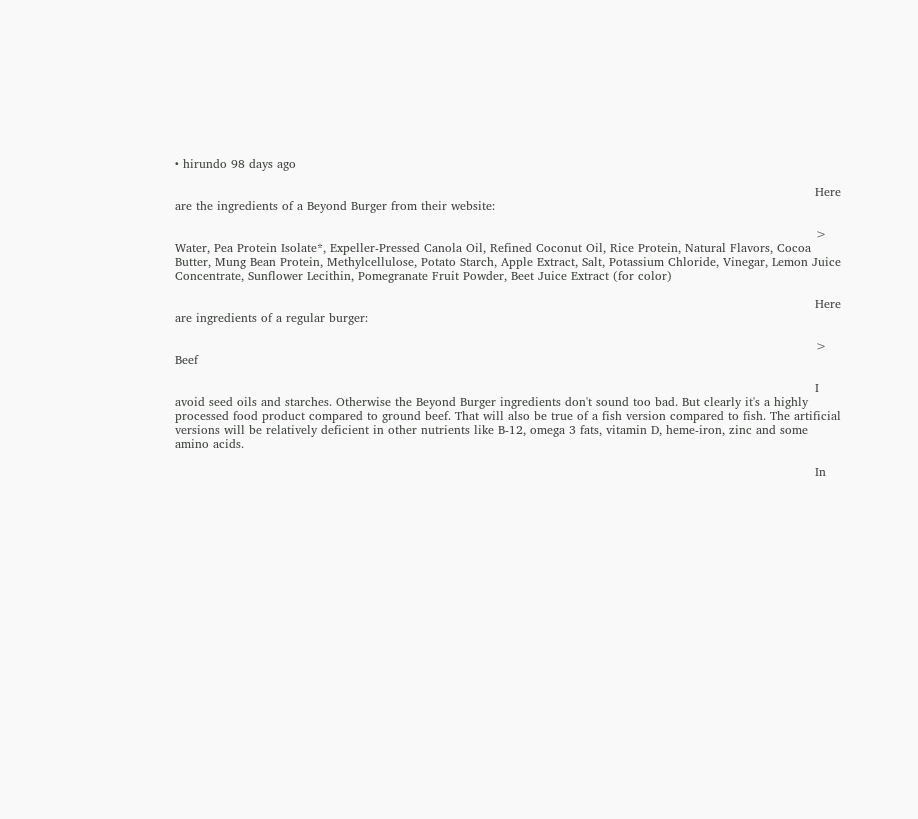• hirundo 98 days ago

                                                                                                                                                                Here are the ingredients of a Beyond Burger from their website:

                                                                                                                                                                > Water, Pea Protein Isolate*, Expeller-Pressed Canola Oil, Refined Coconut Oil, Rice Protein, Natural Flavors, Cocoa Butter, Mung Bean Protein, Methylcellulose, Potato Starch, Apple Extract, Salt, Potassium Chloride, Vinegar, Lemon Juice Concentrate, Sunflower Lecithin, Pomegranate Fruit Powder, Beet Juice Extract (for color)

                                                                                                                                                                Here are ingredients of a regular burger:

                                                                                                                                                                > Beef

                                                                                                                                                                I avoid seed oils and starches. Otherwise the Beyond Burger ingredients don't sound too bad. But clearly it's a highly processed food product compared to ground beef. That will also be true of a fish version compared to fish. The artificial versions will be relatively deficient in other nutrients like B-12, omega 3 fats, vitamin D, heme-iron, zinc and some amino acids.

                                                                                                                                                                In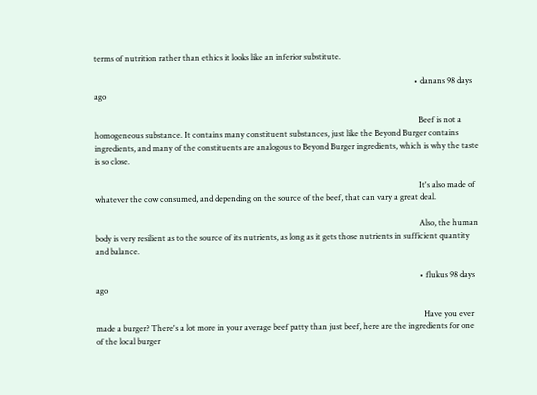terms of nutrition rather than ethics it looks like an inferior substitute.

                                                                                                                                                                • danans 98 days ago

                                                                                                                                                                  Beef is not a homogeneous substance. It contains many constituent substances, just like the Beyond Burger contains ingredients, and many of the constituents are analogous to Beyond Burger ingredients, which is why the taste is so close.

                                                                                                                                                                  It's also made of whatever the cow consumed, and depending on the source of the beef, that can vary a great deal.

                                                                                                                                                                  Also, the human body is very resilient as to the source of its nutrients, as long as it gets those nutrients in sufficient quantity and balance.

                                                                                                                                                                  • flukus 98 days ago

                                                                                                                                                                    Have you ever made a burger? There's a lot more in your average beef patty than just beef, here are the ingredients for one of the local burger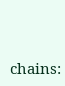chains: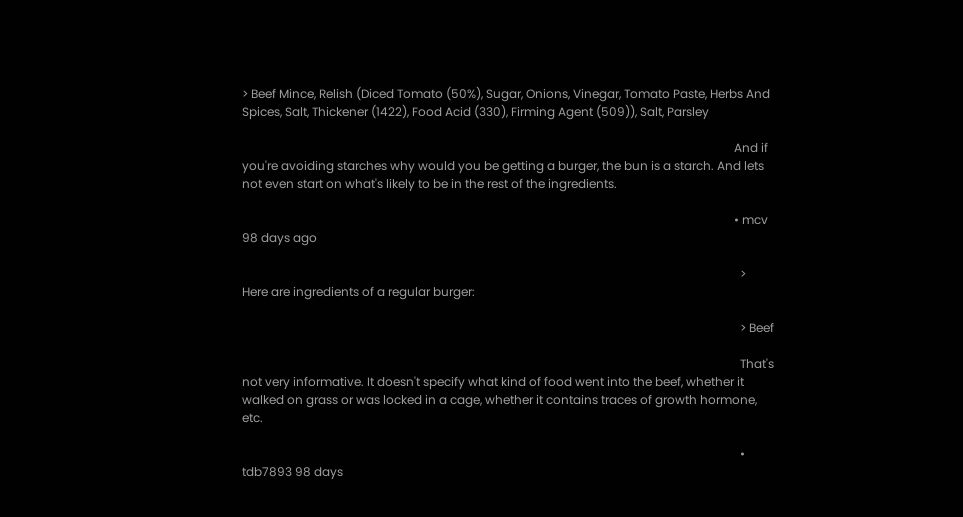> Beef Mince, Relish (Diced Tomato (50%), Sugar, Onions, Vinegar, Tomato Paste, Herbs And Spices, Salt, Thickener (1422), Food Acid (330), Firming Agent (509)), Salt, Parsley

                                                                                                                                                                    And if you're avoiding starches why would you be getting a burger, the bun is a starch. And lets not even start on what's likely to be in the rest of the ingredients.

                                                                                                                                                                    • mcv 98 days ago

                                                                                                                                                                      > Here are ingredients of a regular burger:

                                                                                                                                                                      > Beef

                                                                                                                                                                      That's not very informative. It doesn't specify what kind of food went into the beef, whether it walked on grass or was locked in a cage, whether it contains traces of growth hormone, etc.

                                                                                                                                                                      • tdb7893 98 days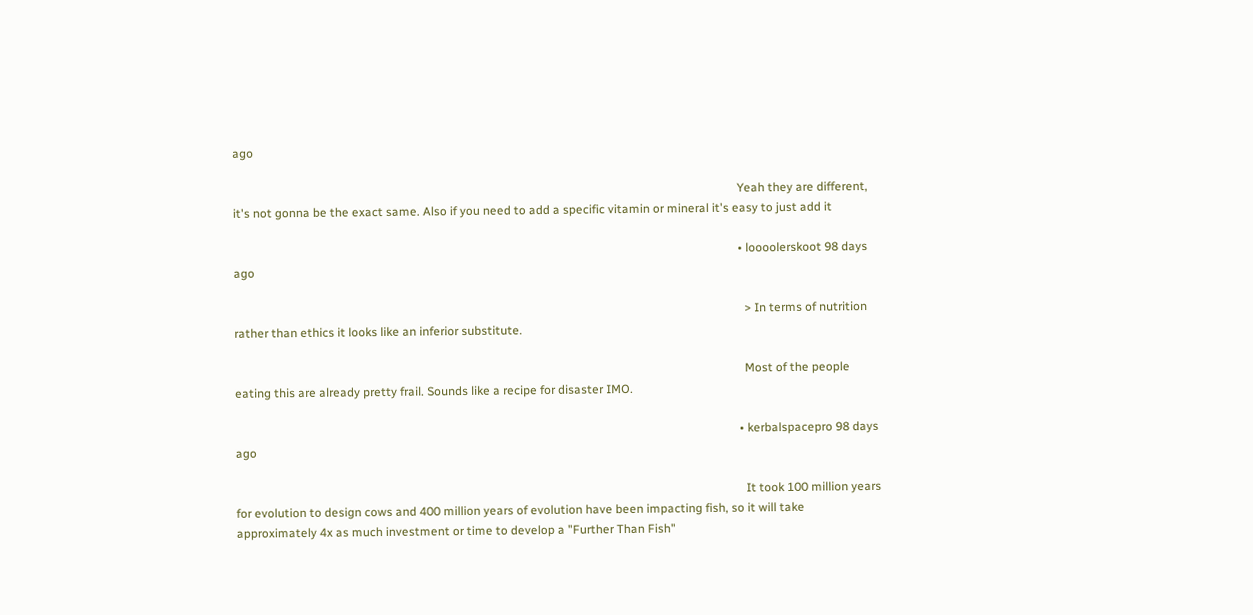ago

                                                                                                                                                                        Yeah they are different, it's not gonna be the exact same. Also if you need to add a specific vitamin or mineral it's easy to just add it

                                                                                                                                                                        • loooolerskoot 98 days ago

                                                                                                                                                                          > In terms of nutrition rather than ethics it looks like an inferior substitute.

                                                                                                                                                                          Most of the people eating this are already pretty frail. Sounds like a recipe for disaster IMO.

                                                                                                                                                                        • kerbalspacepro 98 days ago

                                                                                                                                                                          It took 100 million years for evolution to design cows and 400 million years of evolution have been impacting fish, so it will take approximately 4x as much investment or time to develop a "Further Than Fish"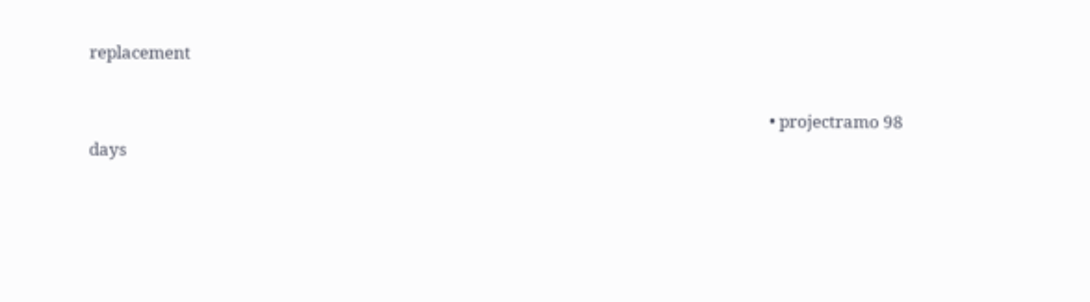replacement

                                                                                                                                                                          • projectramo 98 days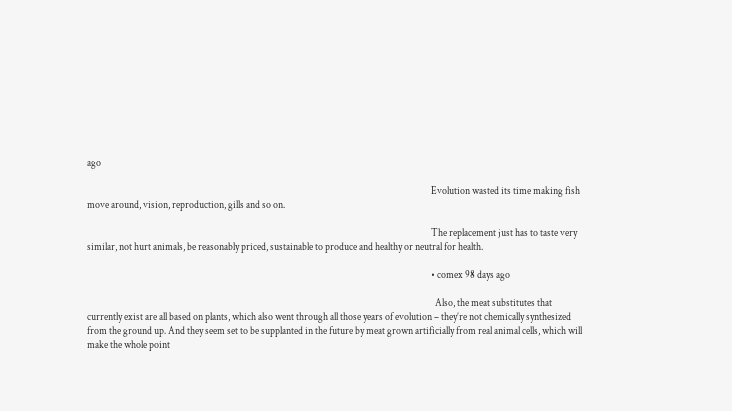ago

                                                                                                                                                                            Evolution wasted its time making fish move around, vision, reproduction, gills and so on.

                                                                                                                                                                            The replacement just has to taste very similar, not hurt animals, be reasonably priced, sustainable to produce and healthy or neutral for health.

                                                                                                                                                                            • comex 98 days ago

                                                                                                                                                                              Also, the meat substitutes that currently exist are all based on plants, which also went through all those years of evolution – they’re not chemically synthesized from the ground up. And they seem set to be supplanted in the future by meat grown artificially from real animal cells, which will make the whole point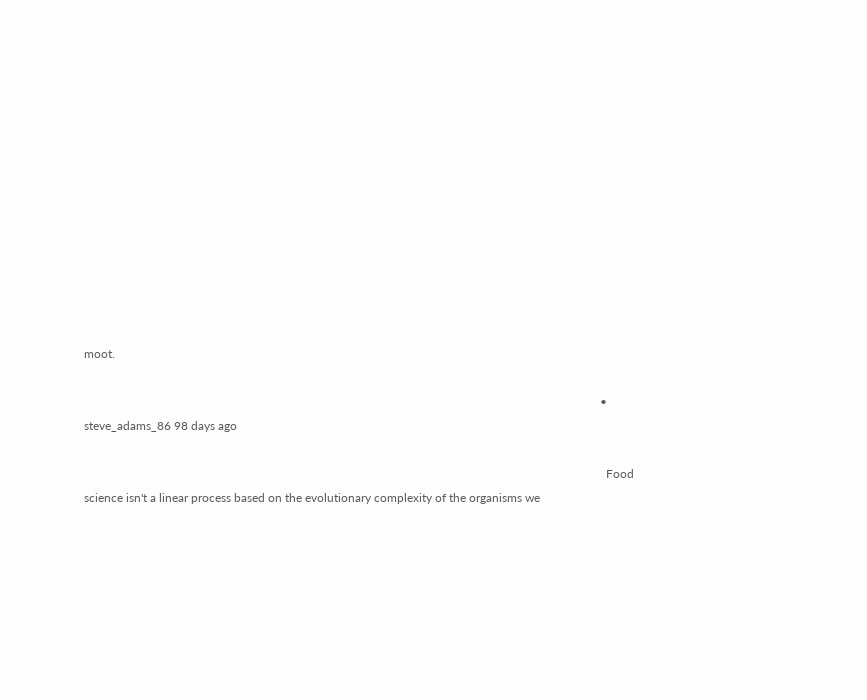moot.

                                                                                                                                                                            • steve_adams_86 98 days ago

                                                                                                                                                                              Food science isn't a linear process based on the evolutionary complexity of the organisms we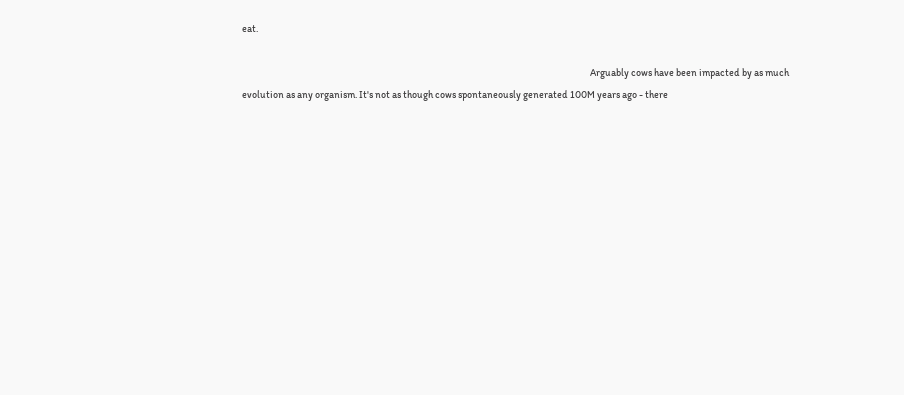eat.

                                                                                                                                                                              Arguably cows have been impacted by as much evolution as any organism. It's not as though cows spontaneously generated 100M years ago - there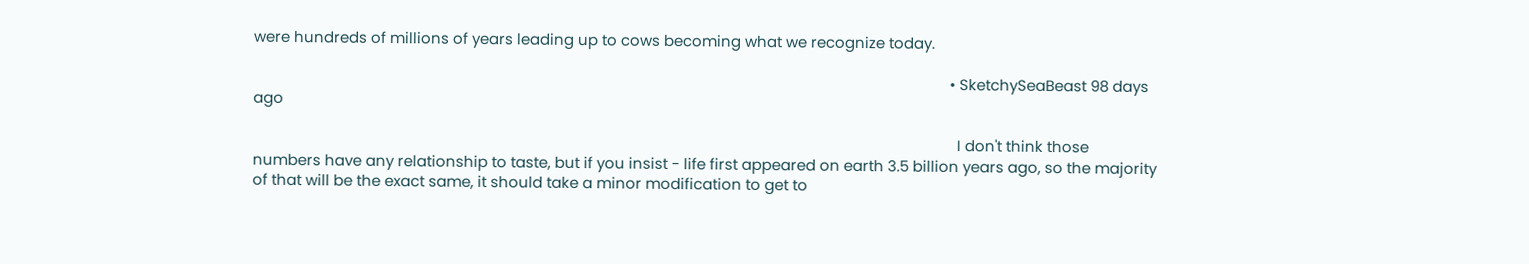were hundreds of millions of years leading up to cows becoming what we recognize today.

                                                                                                                                                                              • SketchySeaBeast 98 days ago

                                                                                                                                                                                I don't think those numbers have any relationship to taste, but if you insist - life first appeared on earth 3.5 billion years ago, so the majority of that will be the exact same, it should take a minor modification to get to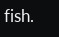fish.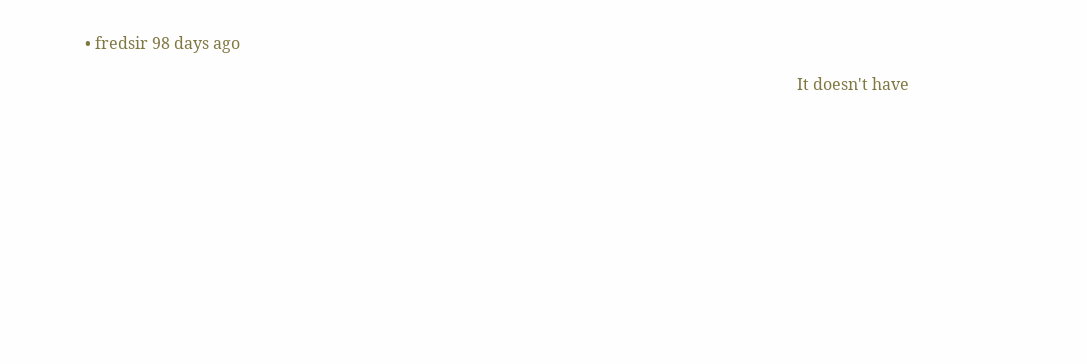• fredsir 98 days ago

                                                                                                                                                                                  It doesn't have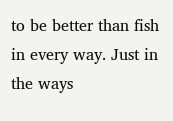to be better than fish in every way. Just in the ways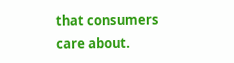that consumers care about.